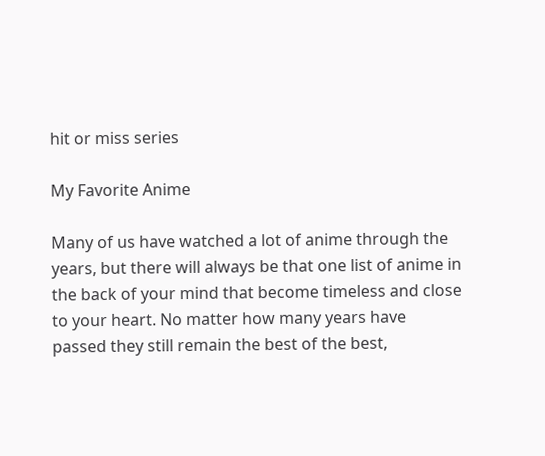hit or miss series

My Favorite Anime

Many of us have watched a lot of anime through the years, but there will always be that one list of anime in the back of your mind that become timeless and close to your heart. No matter how many years have passed they still remain the best of the best,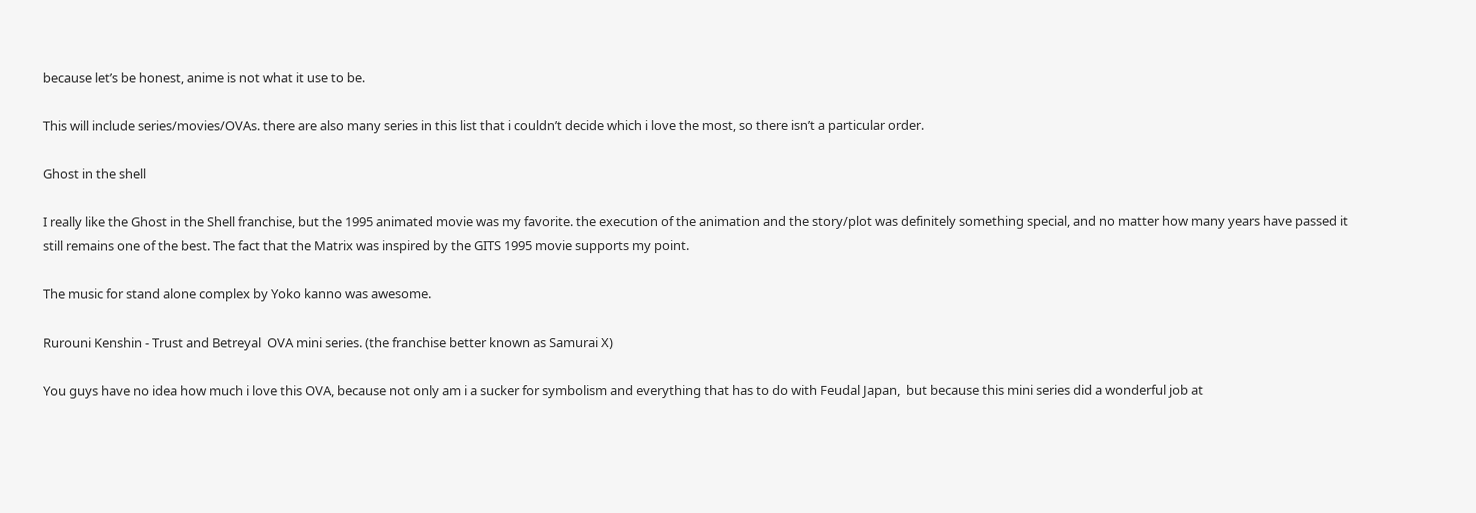because let’s be honest, anime is not what it use to be.

This will include series/movies/OVAs. there are also many series in this list that i couldn’t decide which i love the most, so there isn’t a particular order.

Ghost in the shell

I really like the Ghost in the Shell franchise, but the 1995 animated movie was my favorite. the execution of the animation and the story/plot was definitely something special, and no matter how many years have passed it still remains one of the best. The fact that the Matrix was inspired by the GITS 1995 movie supports my point.

The music for stand alone complex by Yoko kanno was awesome.

Rurouni Kenshin - Trust and Betreyal  OVA mini series. (the franchise better known as Samurai X)

You guys have no idea how much i love this OVA, because not only am i a sucker for symbolism and everything that has to do with Feudal Japan,  but because this mini series did a wonderful job at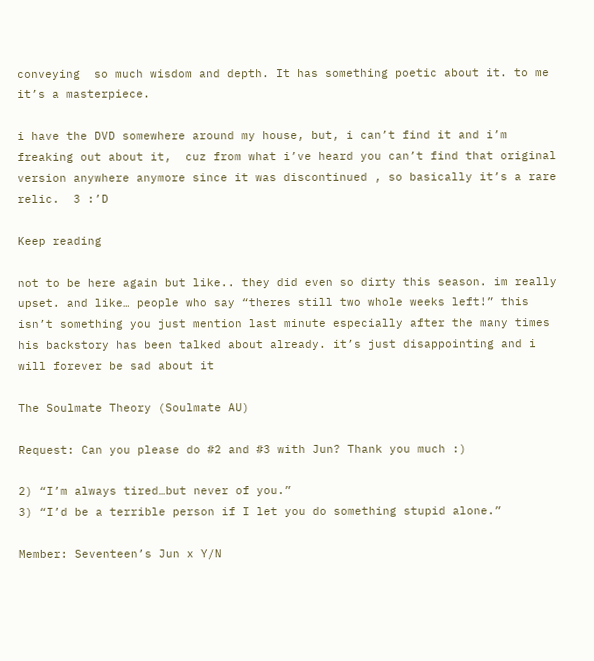conveying  so much wisdom and depth. It has something poetic about it. to me it’s a masterpiece.

i have the DVD somewhere around my house, but, i can’t find it and i’m freaking out about it,  cuz from what i’ve heard you can’t find that original version anywhere anymore since it was discontinued , so basically it’s a rare relic.  3 :’D

Keep reading

not to be here again but like.. they did even so dirty this season. im really upset. and like… people who say “theres still two whole weeks left!” this isn’t something you just mention last minute especially after the many times his backstory has been talked about already. it’s just disappointing and i will forever be sad about it

The Soulmate Theory (Soulmate AU)

Request: Can you please do #2 and #3 with Jun? Thank you much :)

2) “I’m always tired…but never of you.”
3) “I’d be a terrible person if I let you do something stupid alone.”

Member: Seventeen’s Jun x Y/N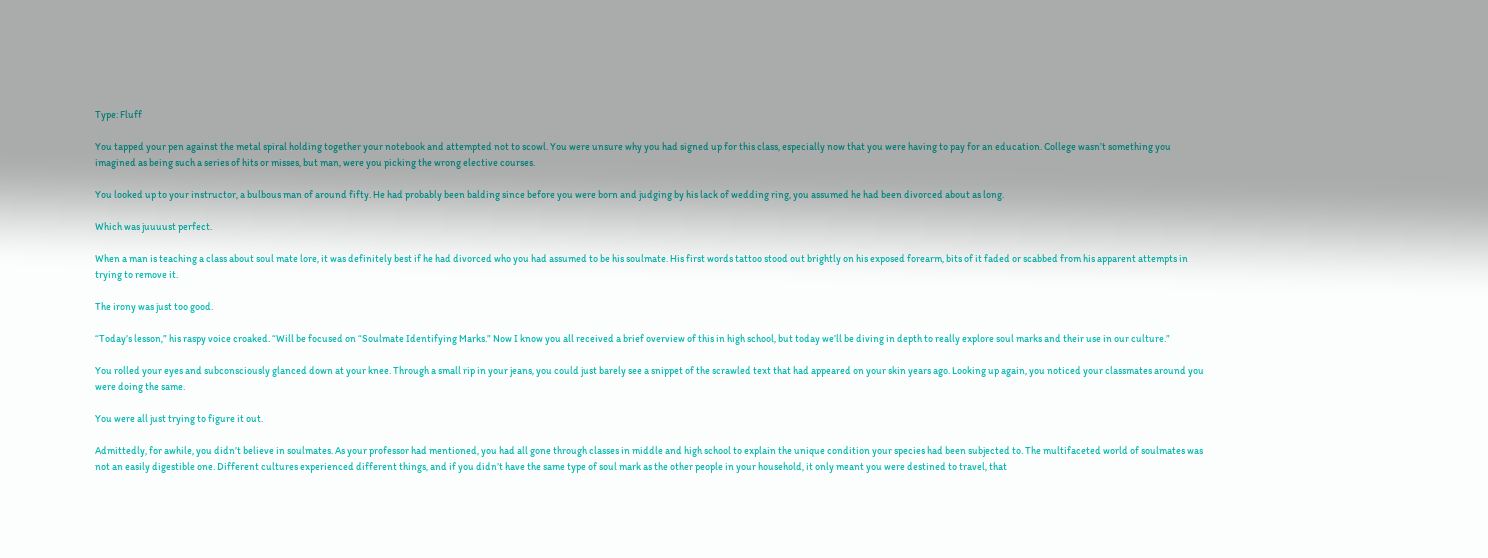Type: Fluff

You tapped your pen against the metal spiral holding together your notebook and attempted not to scowl. You were unsure why you had signed up for this class, especially now that you were having to pay for an education. College wasn’t something you imagined as being such a series of hits or misses, but man, were you picking the wrong elective courses.

You looked up to your instructor, a bulbous man of around fifty. He had probably been balding since before you were born and judging by his lack of wedding ring, you assumed he had been divorced about as long.

Which was juuuust perfect.

When a man is teaching a class about soul mate lore, it was definitely best if he had divorced who you had assumed to be his soulmate. His first words tattoo stood out brightly on his exposed forearm, bits of it faded or scabbed from his apparent attempts in trying to remove it.

The irony was just too good.

“Today’s lesson,” his raspy voice croaked. “Will be focused on “Soulmate Identifying Marks.” Now I know you all received a brief overview of this in high school, but today we’ll be diving in depth to really explore soul marks and their use in our culture.”

You rolled your eyes and subconsciously glanced down at your knee. Through a small rip in your jeans, you could just barely see a snippet of the scrawled text that had appeared on your skin years ago. Looking up again, you noticed your classmates around you were doing the same.

You were all just trying to figure it out.

Admittedly, for awhile, you didn’t believe in soulmates. As your professor had mentioned, you had all gone through classes in middle and high school to explain the unique condition your species had been subjected to. The multifaceted world of soulmates was not an easily digestible one. Different cultures experienced different things, and if you didn’t have the same type of soul mark as the other people in your household, it only meant you were destined to travel, that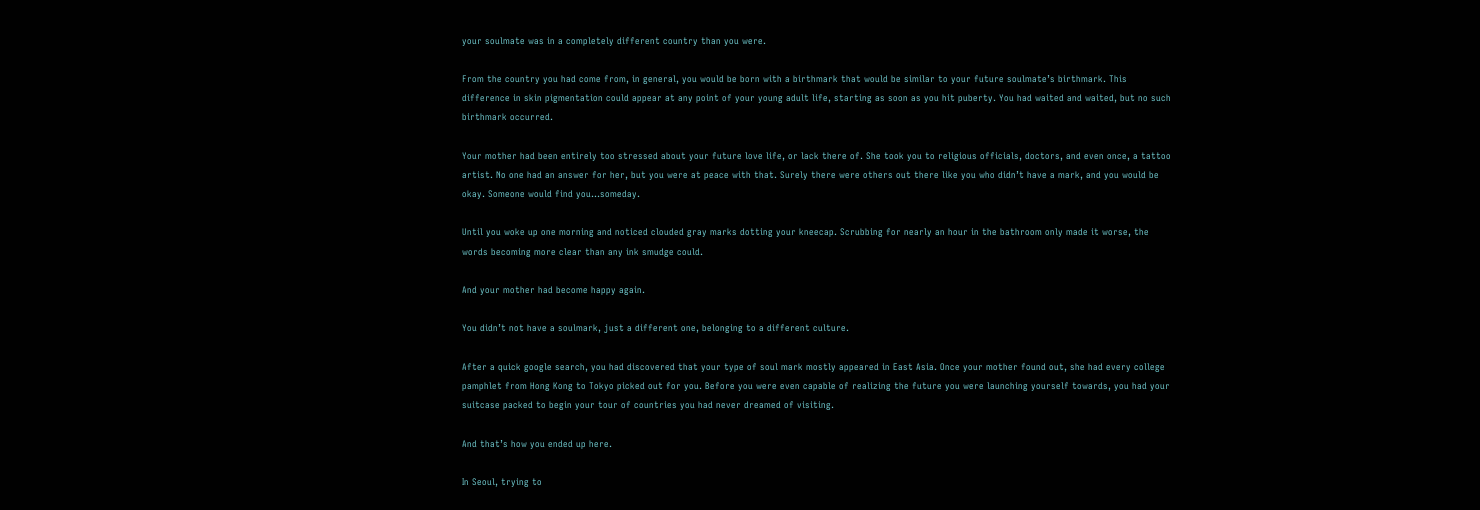your soulmate was in a completely different country than you were.

From the country you had come from, in general, you would be born with a birthmark that would be similar to your future soulmate’s birthmark. This difference in skin pigmentation could appear at any point of your young adult life, starting as soon as you hit puberty. You had waited and waited, but no such birthmark occurred.

Your mother had been entirely too stressed about your future love life, or lack there of. She took you to religious officials, doctors, and even once, a tattoo artist. No one had an answer for her, but you were at peace with that. Surely there were others out there like you who didn’t have a mark, and you would be okay. Someone would find you…someday.

Until you woke up one morning and noticed clouded gray marks dotting your kneecap. Scrubbing for nearly an hour in the bathroom only made it worse, the words becoming more clear than any ink smudge could.

And your mother had become happy again.

You didn’t not have a soulmark, just a different one, belonging to a different culture.

After a quick google search, you had discovered that your type of soul mark mostly appeared in East Asia. Once your mother found out, she had every college pamphlet from Hong Kong to Tokyo picked out for you. Before you were even capable of realizing the future you were launching yourself towards, you had your suitcase packed to begin your tour of countries you had never dreamed of visiting.

And that’s how you ended up here.

In Seoul, trying to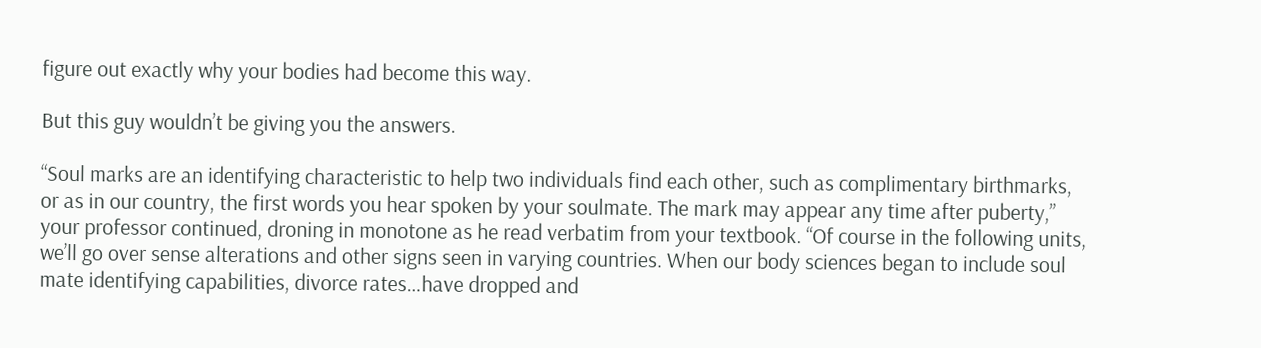figure out exactly why your bodies had become this way.

But this guy wouldn’t be giving you the answers.

“Soul marks are an identifying characteristic to help two individuals find each other, such as complimentary birthmarks, or as in our country, the first words you hear spoken by your soulmate. The mark may appear any time after puberty,” your professor continued, droning in monotone as he read verbatim from your textbook. “Of course in the following units, we’ll go over sense alterations and other signs seen in varying countries. When our body sciences began to include soul mate identifying capabilities, divorce rates…have dropped and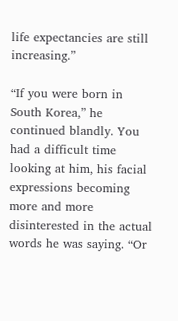life expectancies are still increasing.”

“If you were born in South Korea,” he continued blandly. You had a difficult time looking at him, his facial expressions becoming more and more disinterested in the actual words he was saying. “Or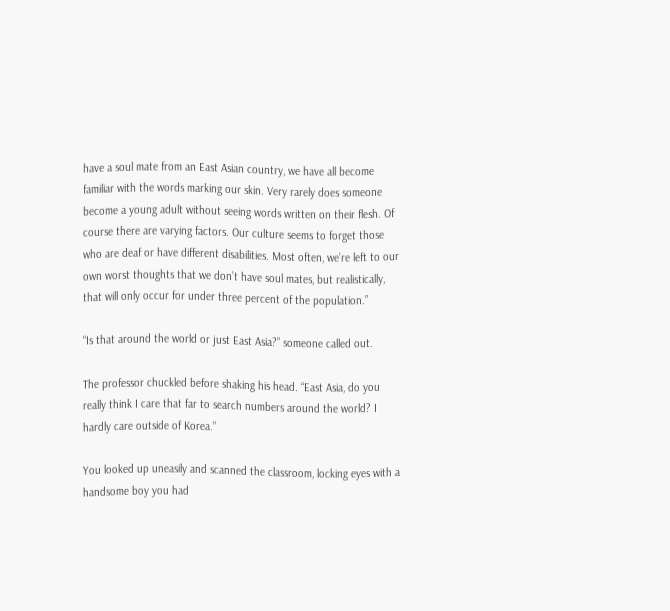have a soul mate from an East Asian country, we have all become familiar with the words marking our skin. Very rarely does someone become a young adult without seeing words written on their flesh. Of course there are varying factors. Our culture seems to forget those who are deaf or have different disabilities. Most often, we’re left to our own worst thoughts that we don’t have soul mates, but realistically, that will only occur for under three percent of the population.”

“Is that around the world or just East Asia?” someone called out.

The professor chuckled before shaking his head. “East Asia, do you really think I care that far to search numbers around the world? I hardly care outside of Korea.”

You looked up uneasily and scanned the classroom, locking eyes with a handsome boy you had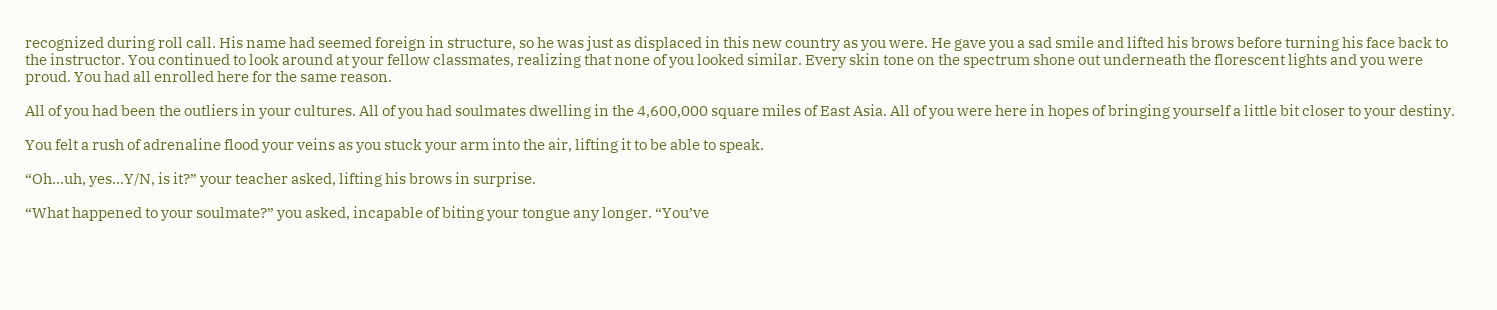recognized during roll call. His name had seemed foreign in structure, so he was just as displaced in this new country as you were. He gave you a sad smile and lifted his brows before turning his face back to the instructor. You continued to look around at your fellow classmates, realizing that none of you looked similar. Every skin tone on the spectrum shone out underneath the florescent lights and you were proud. You had all enrolled here for the same reason.

All of you had been the outliers in your cultures. All of you had soulmates dwelling in the 4,600,000 square miles of East Asia. All of you were here in hopes of bringing yourself a little bit closer to your destiny.

You felt a rush of adrenaline flood your veins as you stuck your arm into the air, lifting it to be able to speak.

“Oh…uh, yes…Y/N, is it?” your teacher asked, lifting his brows in surprise.

“What happened to your soulmate?” you asked, incapable of biting your tongue any longer. “You’ve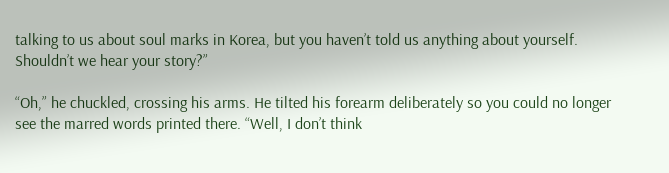talking to us about soul marks in Korea, but you haven’t told us anything about yourself. Shouldn’t we hear your story?”

“Oh,” he chuckled, crossing his arms. He tilted his forearm deliberately so you could no longer see the marred words printed there. “Well, I don’t think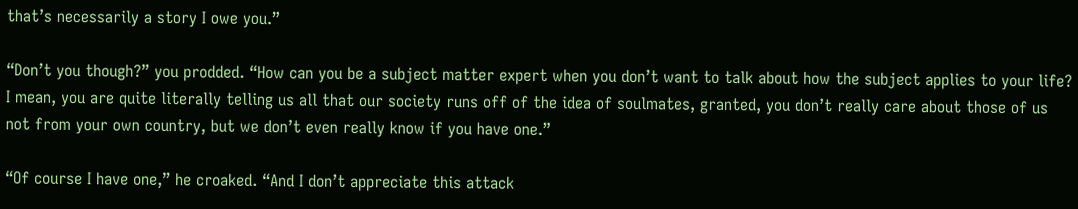that’s necessarily a story I owe you.”

“Don’t you though?” you prodded. “How can you be a subject matter expert when you don’t want to talk about how the subject applies to your life? I mean, you are quite literally telling us all that our society runs off of the idea of soulmates, granted, you don’t really care about those of us not from your own country, but we don’t even really know if you have one.”

“Of course I have one,” he croaked. “And I don’t appreciate this attack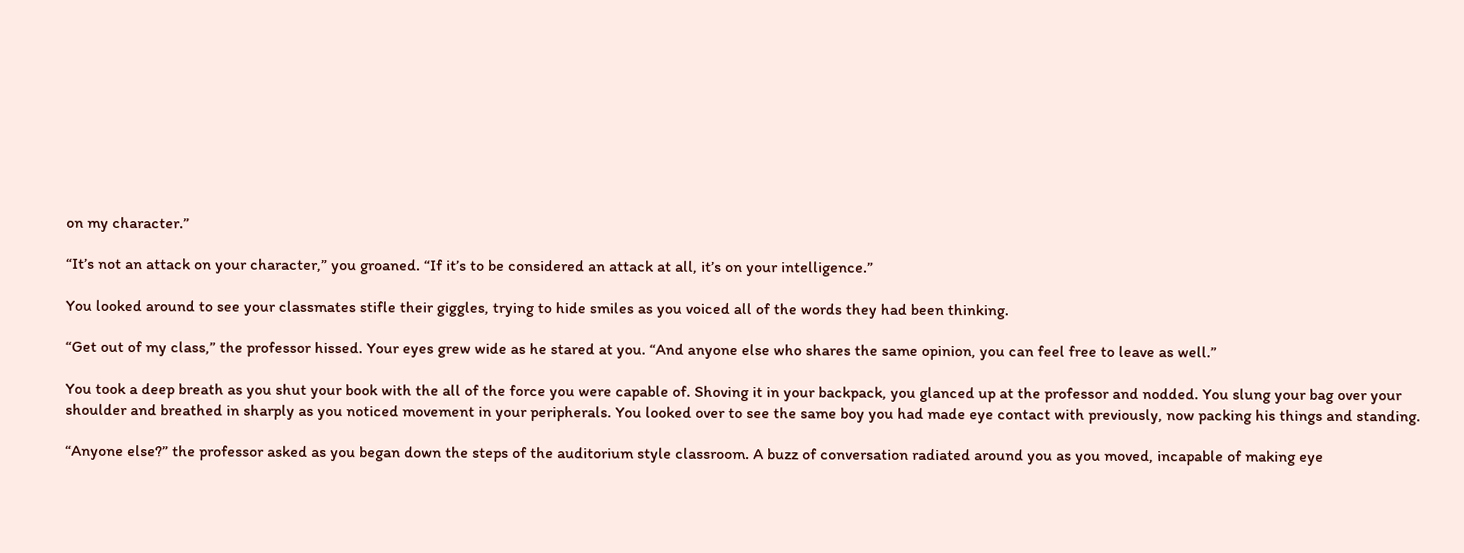on my character.”

“It’s not an attack on your character,” you groaned. “If it’s to be considered an attack at all, it’s on your intelligence.”

You looked around to see your classmates stifle their giggles, trying to hide smiles as you voiced all of the words they had been thinking.

“Get out of my class,” the professor hissed. Your eyes grew wide as he stared at you. “And anyone else who shares the same opinion, you can feel free to leave as well.”

You took a deep breath as you shut your book with the all of the force you were capable of. Shoving it in your backpack, you glanced up at the professor and nodded. You slung your bag over your shoulder and breathed in sharply as you noticed movement in your peripherals. You looked over to see the same boy you had made eye contact with previously, now packing his things and standing.

“Anyone else?” the professor asked as you began down the steps of the auditorium style classroom. A buzz of conversation radiated around you as you moved, incapable of making eye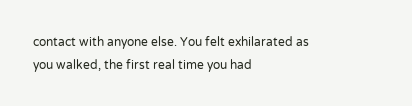contact with anyone else. You felt exhilarated as you walked, the first real time you had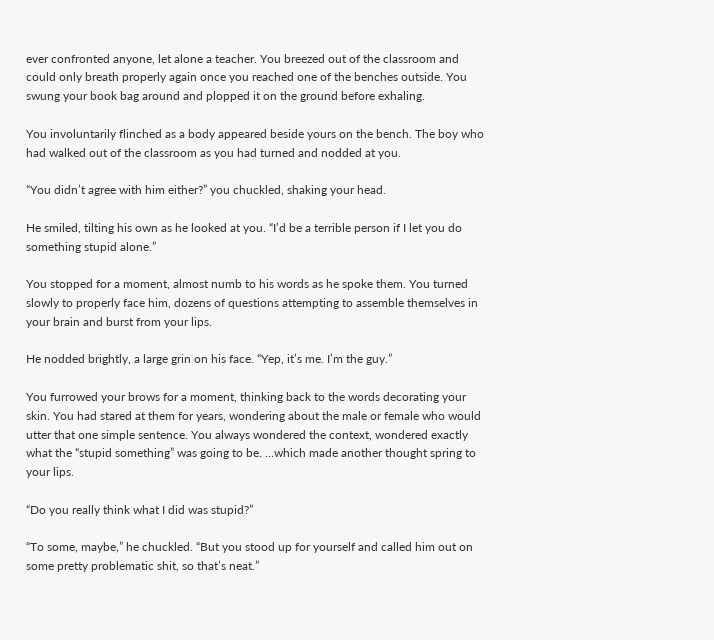ever confronted anyone, let alone a teacher. You breezed out of the classroom and could only breath properly again once you reached one of the benches outside. You swung your book bag around and plopped it on the ground before exhaling.

You involuntarily flinched as a body appeared beside yours on the bench. The boy who had walked out of the classroom as you had turned and nodded at you.

“You didn’t agree with him either?” you chuckled, shaking your head.

He smiled, tilting his own as he looked at you. “I’d be a terrible person if I let you do something stupid alone.”

You stopped for a moment, almost numb to his words as he spoke them. You turned slowly to properly face him, dozens of questions attempting to assemble themselves in your brain and burst from your lips.

He nodded brightly, a large grin on his face. “Yep, it’s me. I’m the guy.”

You furrowed your brows for a moment, thinking back to the words decorating your skin. You had stared at them for years, wondering about the male or female who would utter that one simple sentence. You always wondered the context, wondered exactly what the “stupid something” was going to be. …which made another thought spring to your lips.

“Do you really think what I did was stupid?”

“To some, maybe,” he chuckled. “But you stood up for yourself and called him out on some pretty problematic shit, so that’s neat.”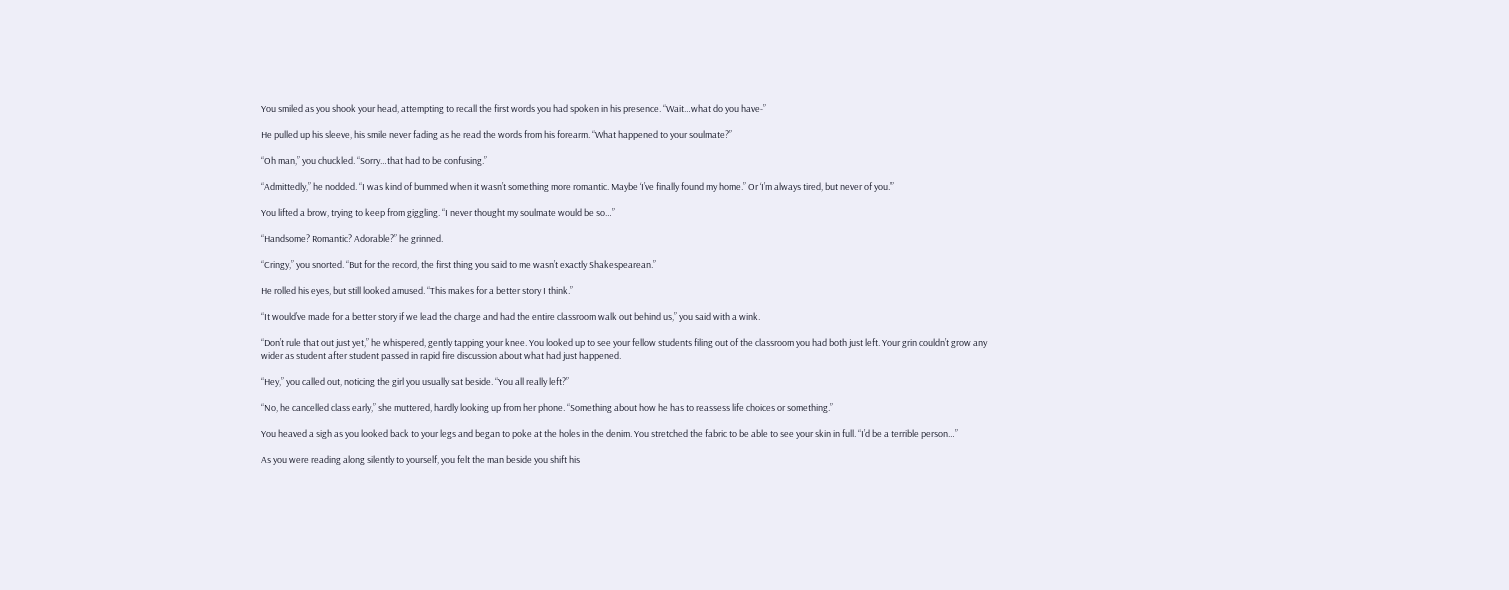You smiled as you shook your head, attempting to recall the first words you had spoken in his presence. “Wait…what do you have-”

He pulled up his sleeve, his smile never fading as he read the words from his forearm. “What happened to your soulmate?”

“Oh man,” you chuckled. “Sorry…that had to be confusing.”

“Admittedly,” he nodded. “I was kind of bummed when it wasn’t something more romantic. Maybe ‘I’ve finally found my home.” Or ‘I’m always tired, but never of you.’”

You lifted a brow, trying to keep from giggling. “I never thought my soulmate would be so…”

“Handsome? Romantic? Adorable?” he grinned.

“Cringy,” you snorted. “But for the record, the first thing you said to me wasn’t exactly Shakespearean.”

He rolled his eyes, but still looked amused. “This makes for a better story I think.”

“It would’ve made for a better story if we lead the charge and had the entire classroom walk out behind us,” you said with a wink.

“Don’t rule that out just yet,” he whispered, gently tapping your knee. You looked up to see your fellow students filing out of the classroom you had both just left. Your grin couldn’t grow any wider as student after student passed in rapid fire discussion about what had just happened.

“Hey,” you called out, noticing the girl you usually sat beside. “You all really left?”

“No, he cancelled class early,” she muttered, hardly looking up from her phone. “Something about how he has to reassess life choices or something.”

You heaved a sigh as you looked back to your legs and began to poke at the holes in the denim. You stretched the fabric to be able to see your skin in full. “I’d be a terrible person…”

As you were reading along silently to yourself, you felt the man beside you shift his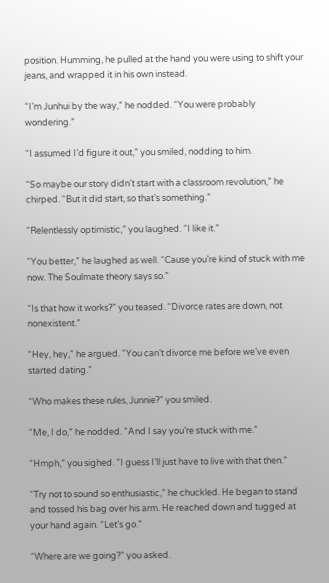position. Humming, he pulled at the hand you were using to shift your jeans, and wrapped it in his own instead.

“I’m Junhui by the way,” he nodded. “You were probably wondering.”

“I assumed I’d figure it out,” you smiled, nodding to him.

“So maybe our story didn’t start with a classroom revolution,” he chirped. “But it did start, so that’s something.”

“Relentlessly optimistic,” you laughed. “I like it.”

“You better,” he laughed as well. “Cause you’re kind of stuck with me now. The Soulmate theory says so.”

“Is that how it works?” you teased. “Divorce rates are down, not nonexistent.”

“Hey, hey,” he argued. “You can’t divorce me before we’ve even started dating.”

“Who makes these rules, Junnie?” you smiled.

“Me, I do,” he nodded. “And I say you’re stuck with me.”

“Hmph,” you sighed. “I guess I’ll just have to live with that then.”

“Try not to sound so enthusiastic,” he chuckled. He began to stand and tossed his bag over his arm. He reached down and tugged at your hand again. “Let’s go.”

“Where are we going?” you asked.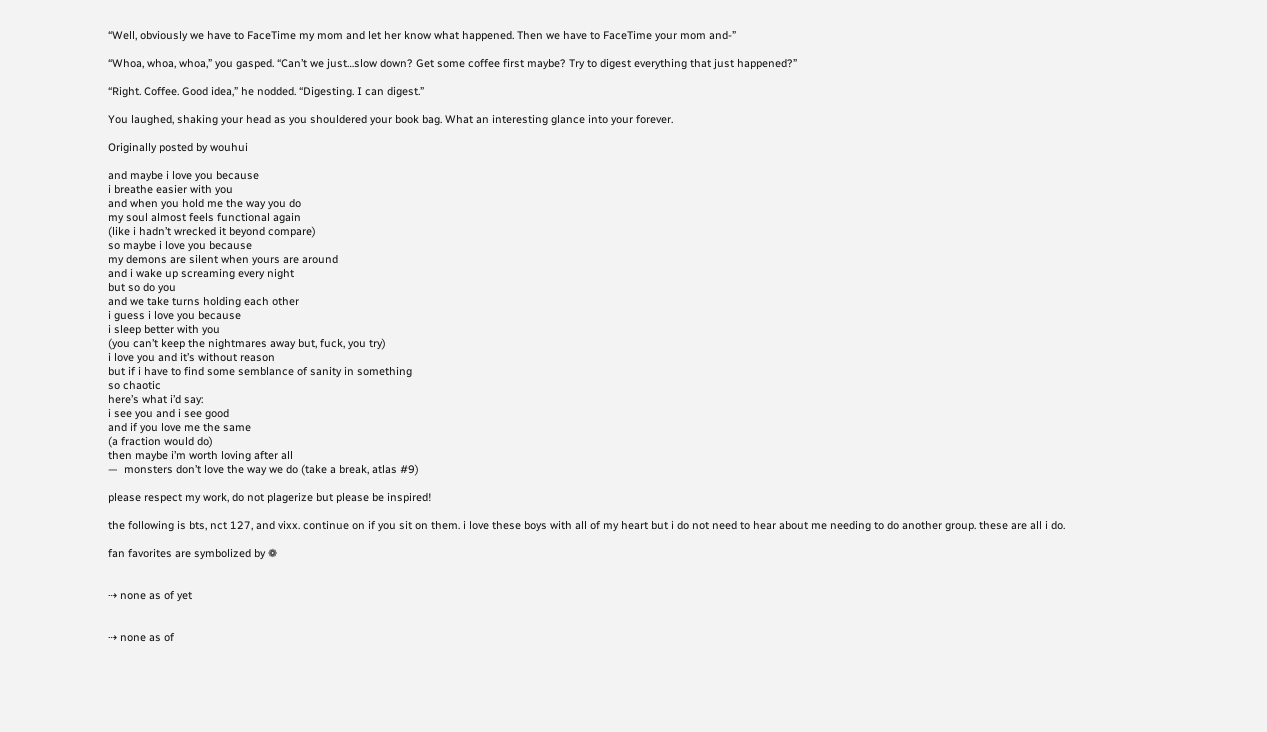“Well, obviously we have to FaceTime my mom and let her know what happened. Then we have to FaceTime your mom and-”

“Whoa, whoa, whoa,” you gasped. “Can’t we just…slow down? Get some coffee first maybe? Try to digest everything that just happened?”

“Right. Coffee. Good idea,” he nodded. “Digesting. I can digest.”

You laughed, shaking your head as you shouldered your book bag. What an interesting glance into your forever.

Originally posted by wouhui

and maybe i love you because
i breathe easier with you
and when you hold me the way you do
my soul almost feels functional again
(like i hadn’t wrecked it beyond compare)
so maybe i love you because
my demons are silent when yours are around
and i wake up screaming every night
but so do you
and we take turns holding each other
i guess i love you because
i sleep better with you
(you can’t keep the nightmares away but, fuck, you try)
i love you and it’s without reason
but if i have to find some semblance of sanity in something
so chaotic
here’s what i’d say:
i see you and i see good
and if you love me the same
(a fraction would do)
then maybe i’m worth loving after all
—  monsters don’t love the way we do (take a break, atlas #9)

please respect my work, do not plagerize but please be inspired!

the following is bts, nct 127, and vixx. continue on if you sit on them. i love these boys with all of my heart but i do not need to hear about me needing to do another group. these are all i do.

fan favorites are symbolized by ❁


⇢ none as of yet


⇢ none as of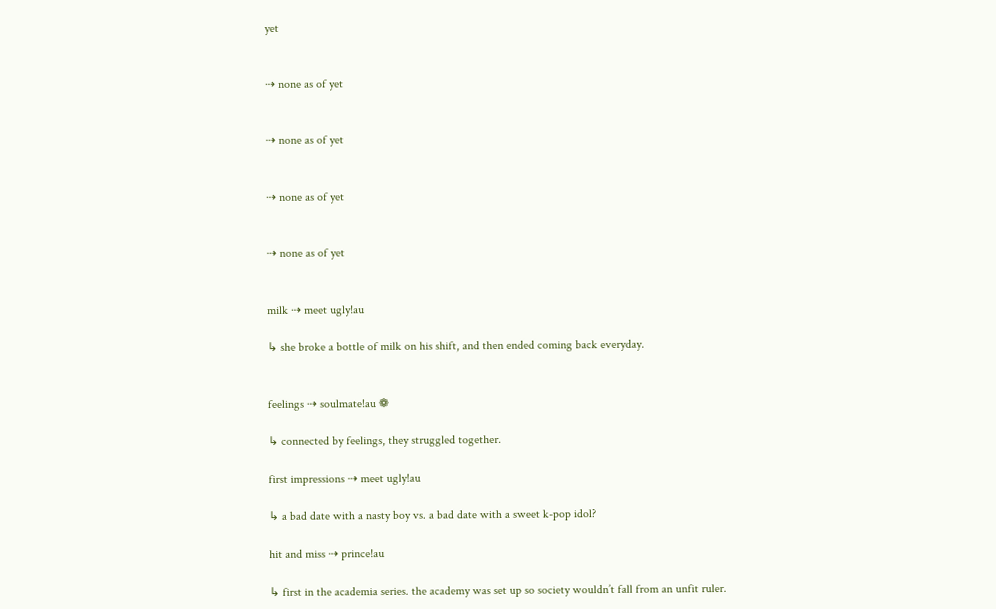yet


⇢ none as of yet


⇢ none as of yet


⇢ none as of yet


⇢ none as of yet


milk ⇢ meet ugly!au

↳ she broke a bottle of milk on his shift, and then ended coming back everyday.


feelings ⇢ soulmate!au ❁

↳ connected by feelings, they struggled together.

first impressions ⇢ meet ugly!au

↳ a bad date with a nasty boy vs. a bad date with a sweet k-pop idol?

hit and miss ⇢ prince!au

↳ first in the academia series. the academy was set up so society wouldn’t fall from an unfit ruler.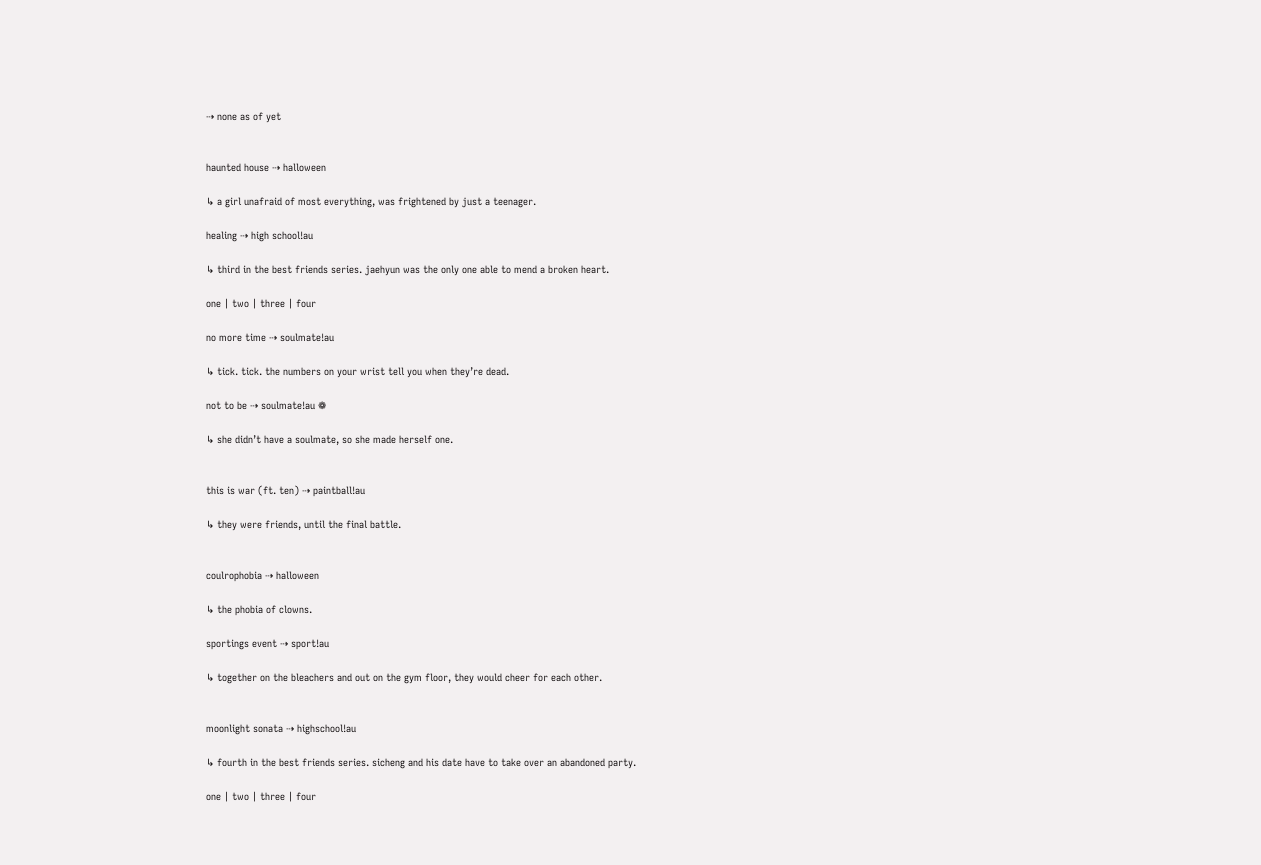⇢ none as of yet


haunted house ⇢ halloween

↳ a girl unafraid of most everything, was frightened by just a teenager.

healing ⇢ high school!au

↳ third in the best friends series. jaehyun was the only one able to mend a broken heart.

one | two | three | four

no more time ⇢ soulmate!au

↳ tick. tick. the numbers on your wrist tell you when they’re dead.

not to be ⇢ soulmate!au ❁

↳ she didn’t have a soulmate, so she made herself one.


this is war (ft. ten) ⇢ paintball!au

↳ they were friends, until the final battle.


coulrophobia ⇢ halloween

↳ the phobia of clowns.

sportings event ⇢ sport!au

↳ together on the bleachers and out on the gym floor, they would cheer for each other.


moonlight sonata ⇢ highschool!au

↳ fourth in the best friends series. sicheng and his date have to take over an abandoned party.

one | two | three | four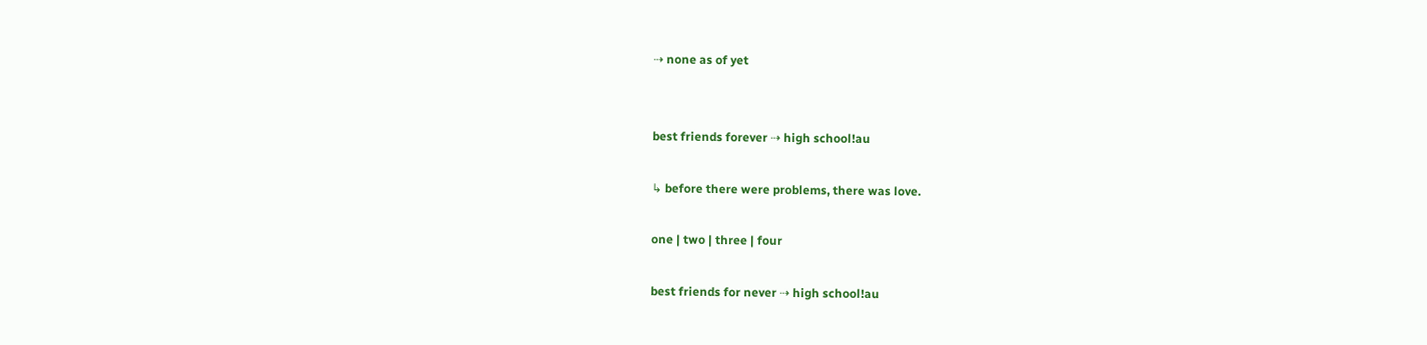⇢ none as of yet


best friends forever ⇢ high school!au

↳ before there were problems, there was love.

one | two | three | four

best friends for never ⇢ high school!au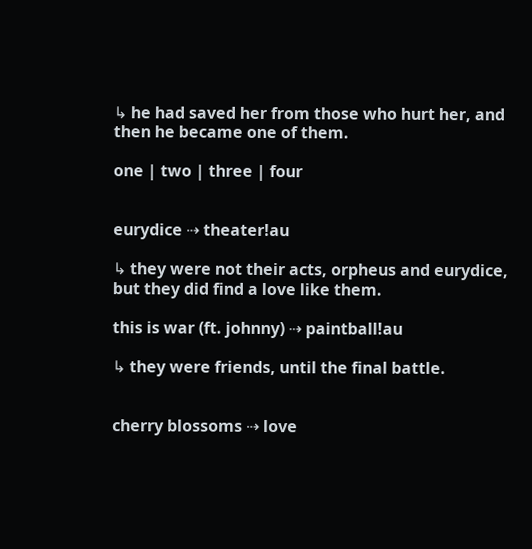↳ he had saved her from those who hurt her, and then he became one of them.

one | two | three | four


eurydice ⇢ theater!au

↳ they were not their acts, orpheus and eurydice, but they did find a love like them.

this is war (ft. johnny) ⇢ paintball!au

↳ they were friends, until the final battle.


cherry blossoms ⇢ love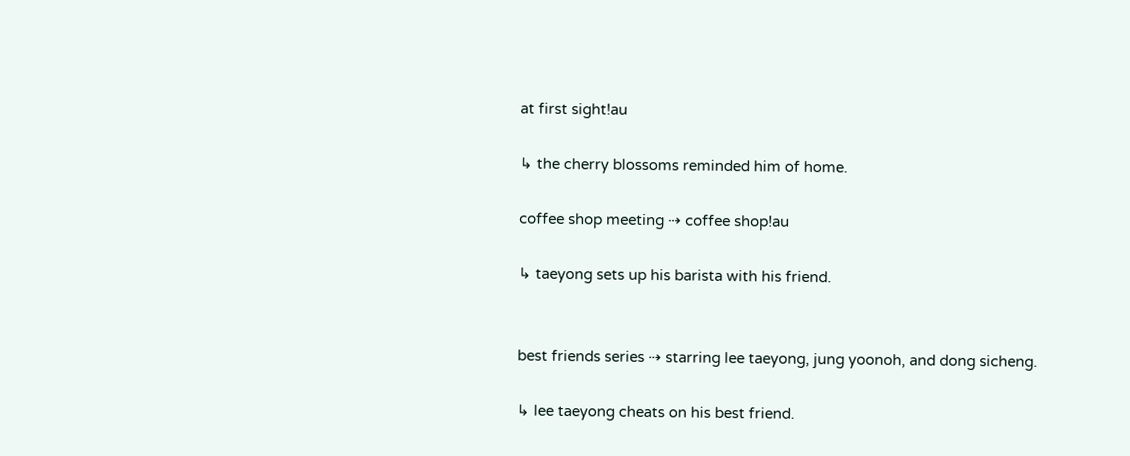at first sight!au

↳ the cherry blossoms reminded him of home.

coffee shop meeting ⇢ coffee shop!au

↳ taeyong sets up his barista with his friend.


best friends series ⇢ starring lee taeyong, jung yoonoh, and dong sicheng.

↳ lee taeyong cheats on his best friend.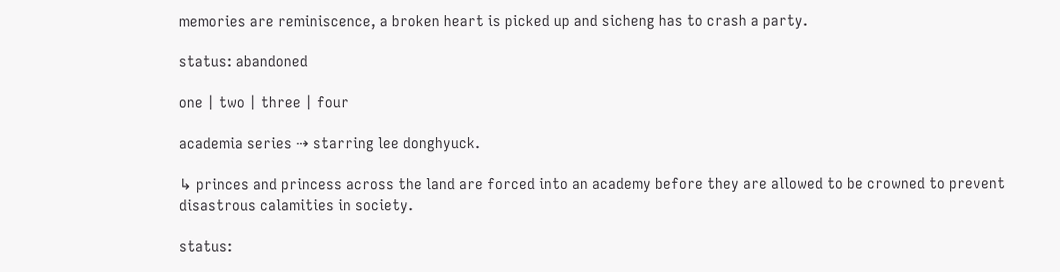memories are reminiscence, a broken heart is picked up and sicheng has to crash a party.

status: abandoned

one | two | three | four

academia series ⇢ starring lee donghyuck.

↳ princes and princess across the land are forced into an academy before they are allowed to be crowned to prevent disastrous calamities in society.

status: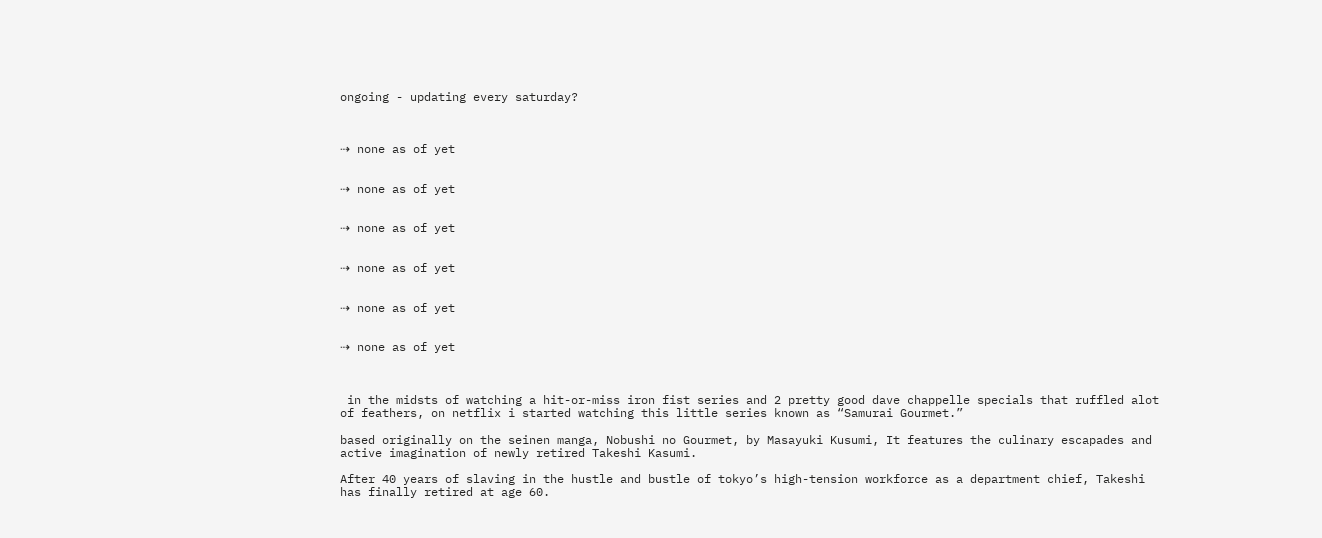ongoing - updating every saturday?



⇢ none as of yet


⇢ none as of yet


⇢ none as of yet


⇢ none as of yet


⇢ none as of yet


⇢ none as of yet



 in the midsts of watching a hit-or-miss iron fist series and 2 pretty good dave chappelle specials that ruffled alot of feathers, on netflix i started watching this little series known as “Samurai Gourmet.”

based originally on the seinen manga, Nobushi no Gourmet, by Masayuki Kusumi, It features the culinary escapades and active imagination of newly retired Takeshi Kasumi.

After 40 years of slaving in the hustle and bustle of tokyo’s high-tension workforce as a department chief, Takeshi has finally retired at age 60.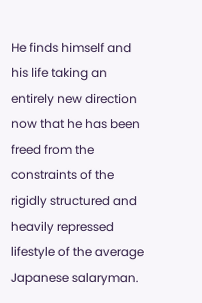He finds himself and his life taking an entirely new direction now that he has been freed from the constraints of the rigidly structured and heavily repressed lifestyle of the average Japanese salaryman.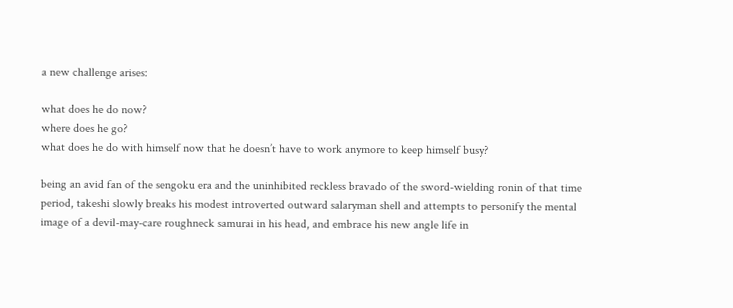a new challenge arises:

what does he do now?
where does he go?
what does he do with himself now that he doesn’t have to work anymore to keep himself busy?

being an avid fan of the sengoku era and the uninhibited reckless bravado of the sword-wielding ronin of that time period, takeshi slowly breaks his modest introverted outward salaryman shell and attempts to personify the mental image of a devil-may-care roughneck samurai in his head, and embrace his new angle life in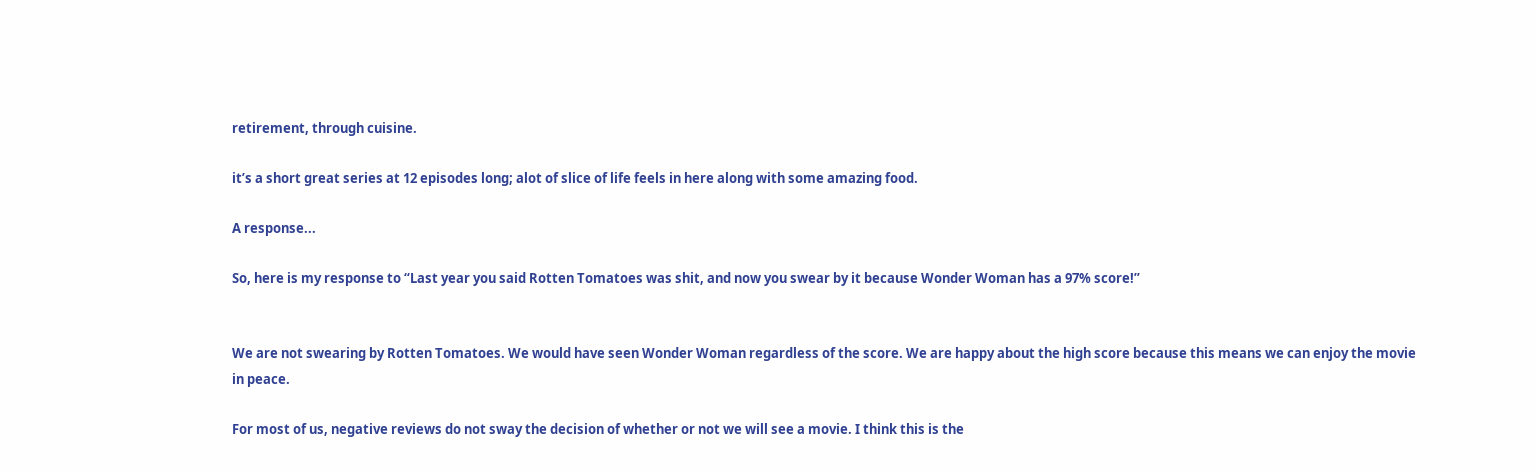retirement, through cuisine.

it’s a short great series at 12 episodes long; alot of slice of life feels in here along with some amazing food.

A response...

So, here is my response to “Last year you said Rotten Tomatoes was shit, and now you swear by it because Wonder Woman has a 97% score!”


We are not swearing by Rotten Tomatoes. We would have seen Wonder Woman regardless of the score. We are happy about the high score because this means we can enjoy the movie in peace.

For most of us, negative reviews do not sway the decision of whether or not we will see a movie. I think this is the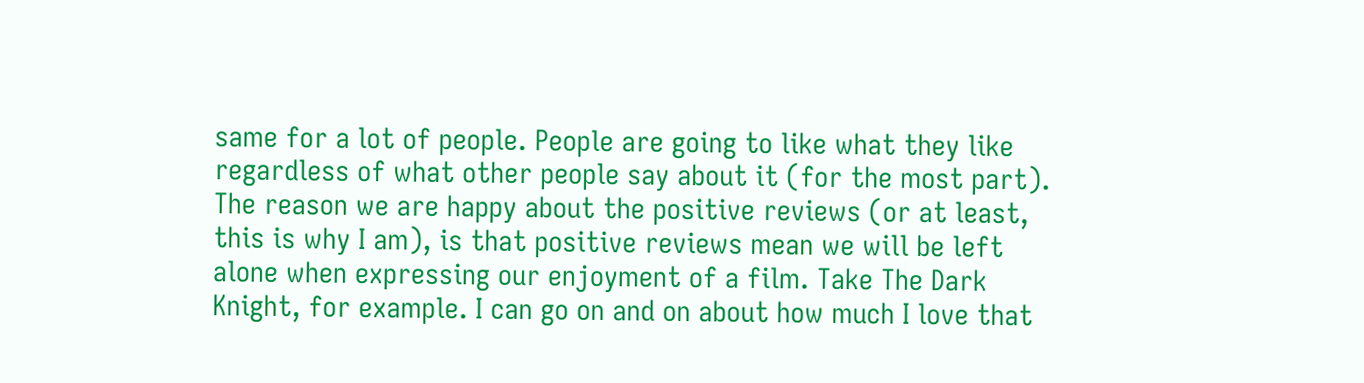same for a lot of people. People are going to like what they like regardless of what other people say about it (for the most part). The reason we are happy about the positive reviews (or at least, this is why I am), is that positive reviews mean we will be left alone when expressing our enjoyment of a film. Take The Dark Knight, for example. I can go on and on about how much I love that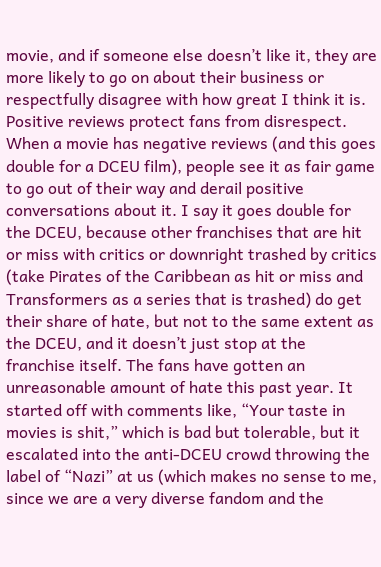movie, and if someone else doesn’t like it, they are more likely to go on about their business or respectfully disagree with how great I think it is. Positive reviews protect fans from disrespect. When a movie has negative reviews (and this goes double for a DCEU film), people see it as fair game to go out of their way and derail positive conversations about it. I say it goes double for the DCEU, because other franchises that are hit or miss with critics or downright trashed by critics (take Pirates of the Caribbean as hit or miss and Transformers as a series that is trashed) do get their share of hate, but not to the same extent as the DCEU, and it doesn’t just stop at the franchise itself. The fans have gotten an unreasonable amount of hate this past year. It started off with comments like, “Your taste in movies is shit,” which is bad but tolerable, but it escalated into the anti-DCEU crowd throwing the label of “Nazi” at us (which makes no sense to me, since we are a very diverse fandom and the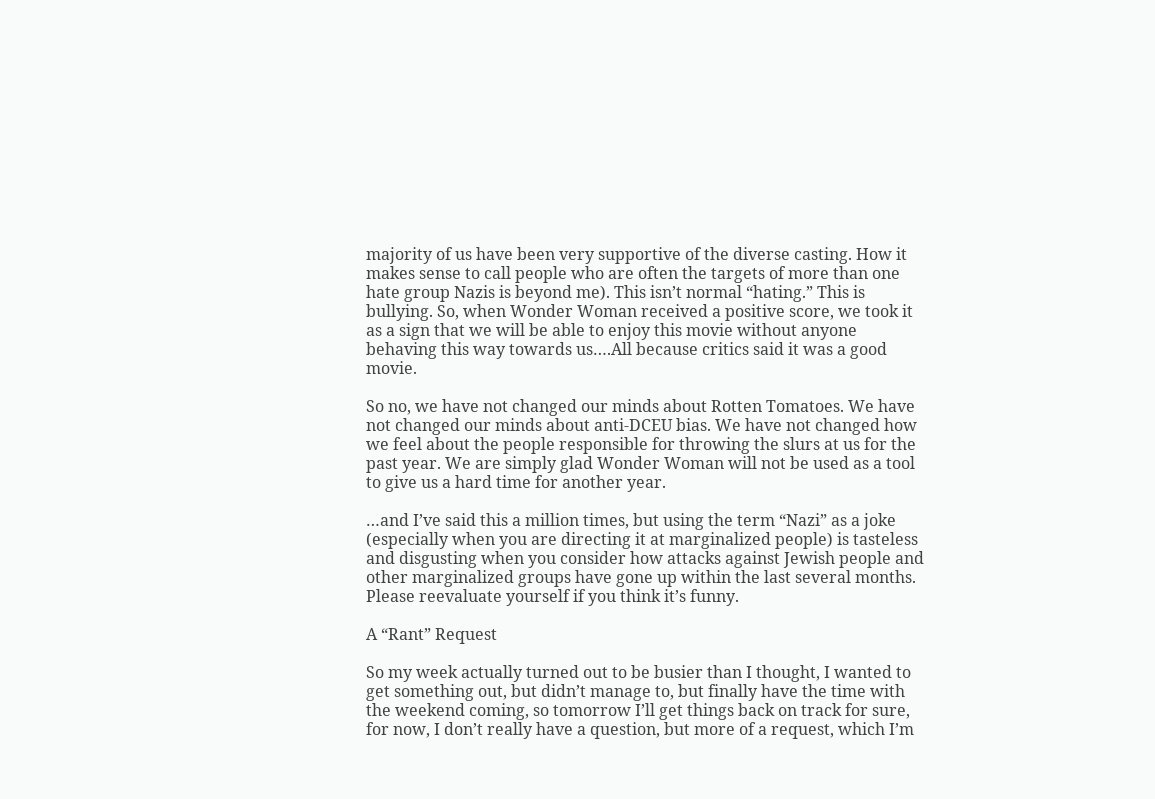majority of us have been very supportive of the diverse casting. How it makes sense to call people who are often the targets of more than one hate group Nazis is beyond me). This isn’t normal “hating.” This is bullying. So, when Wonder Woman received a positive score, we took it as a sign that we will be able to enjoy this movie without anyone behaving this way towards us….All because critics said it was a good movie.

So no, we have not changed our minds about Rotten Tomatoes. We have not changed our minds about anti-DCEU bias. We have not changed how we feel about the people responsible for throwing the slurs at us for the past year. We are simply glad Wonder Woman will not be used as a tool to give us a hard time for another year.

…and I’ve said this a million times, but using the term “Nazi” as a joke (especially when you are directing it at marginalized people) is tasteless and disgusting when you consider how attacks against Jewish people and other marginalized groups have gone up within the last several months. Please reevaluate yourself if you think it’s funny.

A “Rant” Request

So my week actually turned out to be busier than I thought, I wanted to get something out, but didn’t manage to, but finally have the time with the weekend coming, so tomorrow I’ll get things back on track for sure, for now, I don’t really have a question, but more of a request, which I’m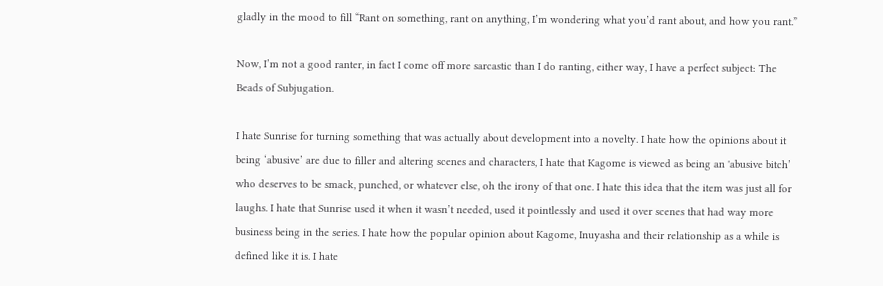gladly in the mood to fill “Rant on something, rant on anything, I’m wondering what you’d rant about, and how you rant.”

Now, I’m not a good ranter, in fact I come off more sarcastic than I do ranting, either way, I have a perfect subject: The Beads of Subjugation.

I hate Sunrise for turning something that was actually about development into a novelty. I hate how the opinions about it being ‘abusive’ are due to filler and altering scenes and characters, I hate that Kagome is viewed as being an 'abusive bitch’ who deserves to be smack, punched, or whatever else, oh the irony of that one. I hate this idea that the item was just all for laughs. I hate that Sunrise used it when it wasn’t needed, used it pointlessly and used it over scenes that had way more business being in the series. I hate how the popular opinion about Kagome, Inuyasha and their relationship as a while is defined like it is. I hate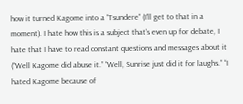how it turned Kagome into a “Tsundere” (I’ll get to that in a moment). I hate how this is a subject that’s even up for debate, I hate that I have to read constant questions and messages about it (“Well Kagome did abuse it.” “Well, Sunrise just did it for laughs.” “I hated Kagome because of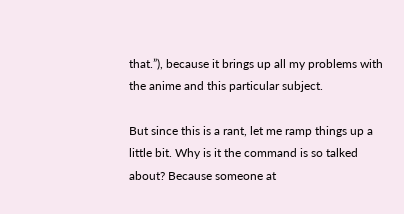that.”), because it brings up all my problems with the anime and this particular subject.

But since this is a rant, let me ramp things up a little bit. Why is it the command is so talked about? Because someone at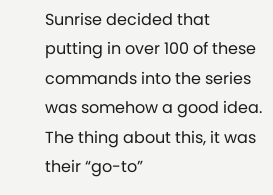Sunrise decided that putting in over 100 of these commands into the series was somehow a good idea. The thing about this, it was their “go-to”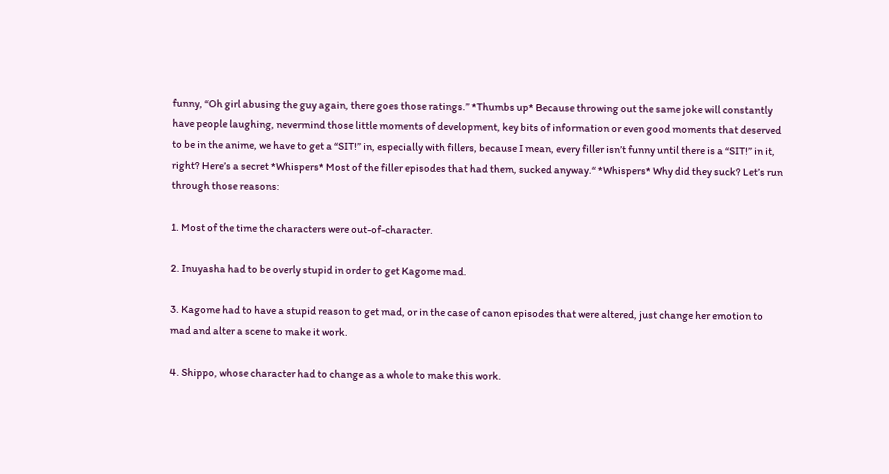funny, “Oh girl abusing the guy again, there goes those ratings.” *Thumbs up* Because throwing out the same joke will constantly have people laughing, nevermind those little moments of development, key bits of information or even good moments that deserved to be in the anime, we have to get a “SIT!” in, especially with fillers, because I mean, every filler isn’t funny until there is a “SIT!” in it, right? Here’s a secret *Whispers* Most of the filler episodes that had them, sucked anyway.“ *Whispers* Why did they suck? Let’s run through those reasons:

1. Most of the time the characters were out-of-character.

2. Inuyasha had to be overly stupid in order to get Kagome mad.

3. Kagome had to have a stupid reason to get mad, or in the case of canon episodes that were altered, just change her emotion to mad and alter a scene to make it work.

4. Shippo, whose character had to change as a whole to make this work.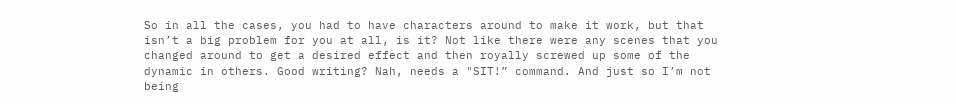So in all the cases, you had to have characters around to make it work, but that isn’t a big problem for you at all, is it? Not like there were any scenes that you changed around to get a desired effect and then royally screwed up some of the dynamic in others. Good writing? Nah, needs a "SIT!” command. And just so I’m not being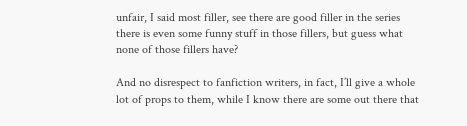unfair, I said most filler, see there are good filler in the series there is even some funny stuff in those fillers, but guess what none of those fillers have?

And no disrespect to fanfiction writers, in fact, I’ll give a whole lot of props to them, while I know there are some out there that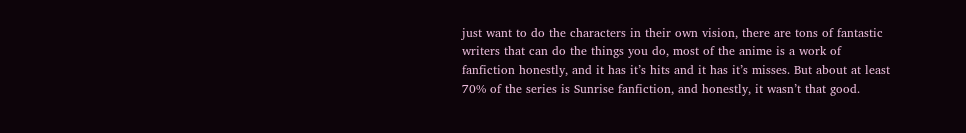just want to do the characters in their own vision, there are tons of fantastic writers that can do the things you do, most of the anime is a work of fanfiction honestly, and it has it’s hits and it has it’s misses. But about at least 70% of the series is Sunrise fanfiction, and honestly, it wasn’t that good.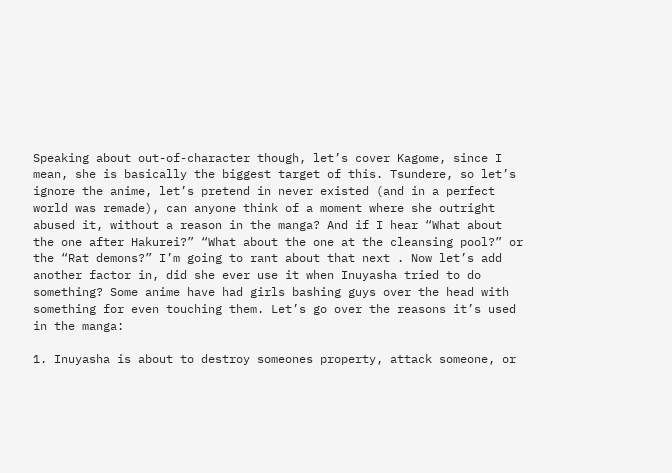Speaking about out-of-character though, let’s cover Kagome, since I mean, she is basically the biggest target of this. Tsundere, so let’s ignore the anime, let’s pretend in never existed (and in a perfect world was remade), can anyone think of a moment where she outright abused it, without a reason in the manga? And if I hear “What about the one after Hakurei?” “What about the one at the cleansing pool?” or the “Rat demons?” I’m going to rant about that next . Now let’s add another factor in, did she ever use it when Inuyasha tried to do something? Some anime have had girls bashing guys over the head with something for even touching them. Let’s go over the reasons it’s used in the manga:

1. Inuyasha is about to destroy someones property, attack someone, or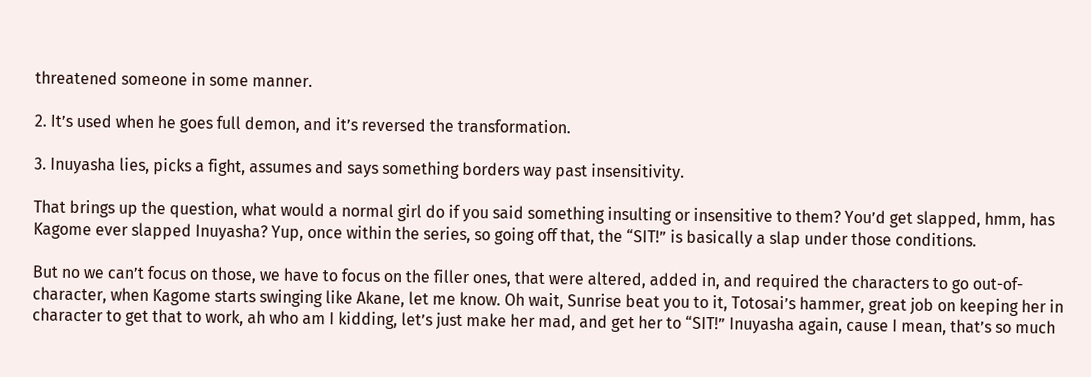threatened someone in some manner.

2. It’s used when he goes full demon, and it’s reversed the transformation.

3. Inuyasha lies, picks a fight, assumes and says something borders way past insensitivity.

That brings up the question, what would a normal girl do if you said something insulting or insensitive to them? You’d get slapped, hmm, has Kagome ever slapped Inuyasha? Yup, once within the series, so going off that, the “SIT!” is basically a slap under those conditions.

But no we can’t focus on those, we have to focus on the filler ones, that were altered, added in, and required the characters to go out-of-character, when Kagome starts swinging like Akane, let me know. Oh wait, Sunrise beat you to it, Totosai’s hammer, great job on keeping her in character to get that to work, ah who am I kidding, let’s just make her mad, and get her to “SIT!” Inuyasha again, cause I mean, that’s so much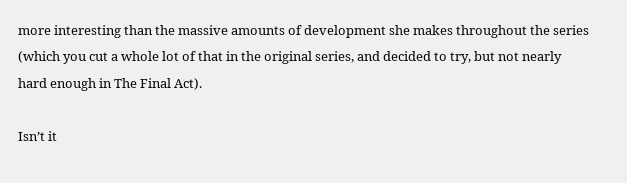more interesting than the massive amounts of development she makes throughout the series (which you cut a whole lot of that in the original series, and decided to try, but not nearly hard enough in The Final Act).

Isn’t it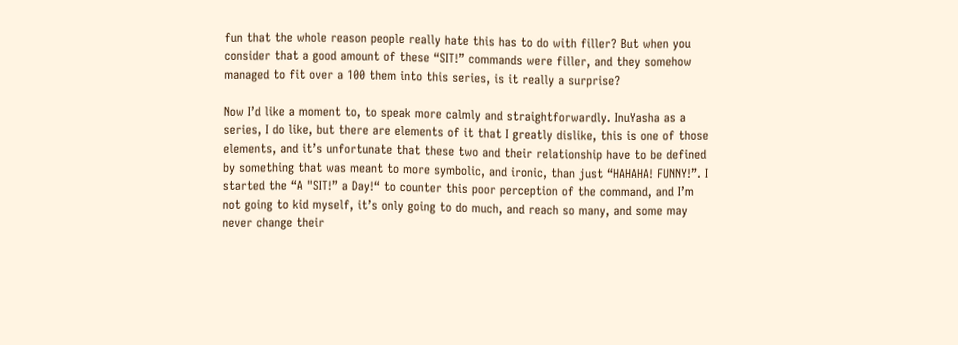fun that the whole reason people really hate this has to do with filler? But when you consider that a good amount of these “SIT!” commands were filler, and they somehow managed to fit over a 100 them into this series, is it really a surprise?

Now I’d like a moment to, to speak more calmly and straightforwardly. InuYasha as a series, I do like, but there are elements of it that I greatly dislike, this is one of those elements, and it’s unfortunate that these two and their relationship have to be defined by something that was meant to more symbolic, and ironic, than just “HAHAHA! FUNNY!”. I started the “A "SIT!” a Day!“ to counter this poor perception of the command, and I’m not going to kid myself, it’s only going to do much, and reach so many, and some may never change their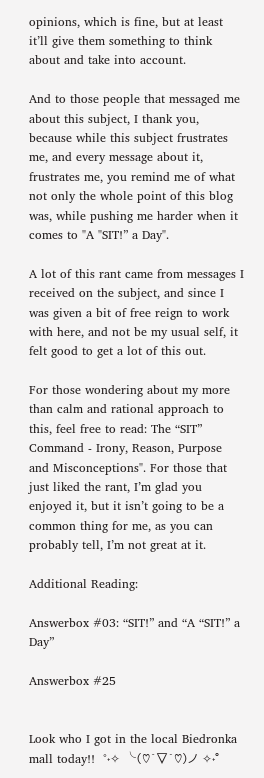opinions, which is fine, but at least it’ll give them something to think about and take into account.

And to those people that messaged me about this subject, I thank you, because while this subject frustrates me, and every message about it, frustrates me, you remind me of what not only the whole point of this blog was, while pushing me harder when it comes to "A "SIT!” a Day".

A lot of this rant came from messages I received on the subject, and since I was given a bit of free reign to work with here, and not be my usual self, it felt good to get a lot of this out.

For those wondering about my more than calm and rational approach to this, feel free to read: The “SIT” Command - Irony, Reason, Purpose and Misconceptions". For those that just liked the rant, I’m glad you enjoyed it, but it isn’t going to be a common thing for me, as you can probably tell, I’m not great at it.

Additional Reading:

Answerbox #03: “SIT!” and “A “SIT!” a Day”

Answerbox #25


Look who I got in the local Biedronka mall today!!  °˖✧ ╰(♡´▽`♡)ノ ✧˖°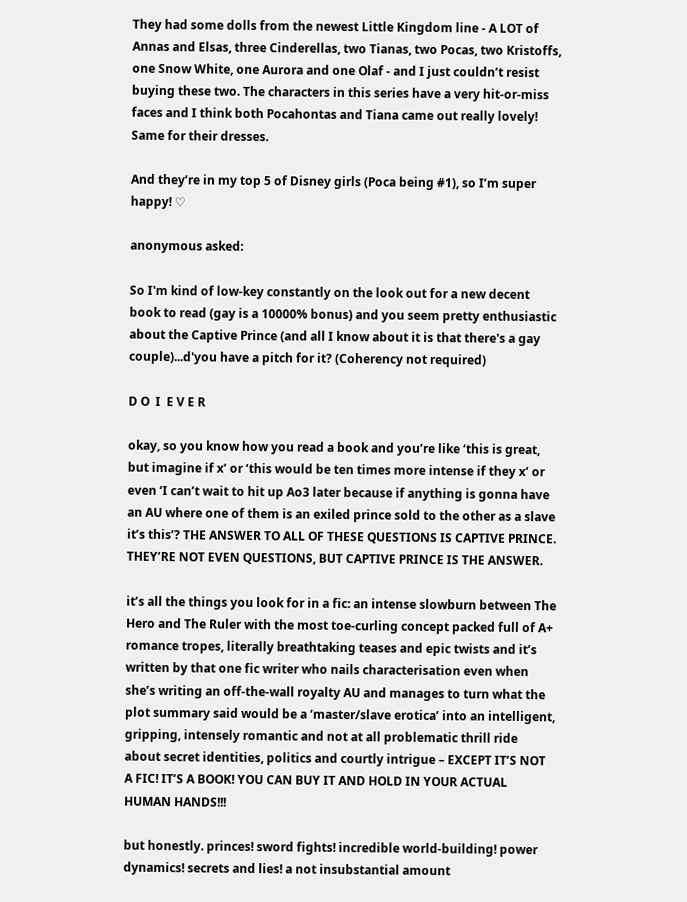They had some dolls from the newest Little Kingdom line - A LOT of Annas and Elsas, three Cinderellas, two Tianas, two Pocas, two Kristoffs, one Snow White, one Aurora and one Olaf - and I just couldn’t resist buying these two. The characters in this series have a very hit-or-miss faces and I think both Pocahontas and Tiana came out really lovely! Same for their dresses.

And they’re in my top 5 of Disney girls (Poca being #1), so I’m super happy! ♡

anonymous asked:

So I'm kind of low-key constantly on the look out for a new decent book to read (gay is a 10000% bonus) and you seem pretty enthusiastic about the Captive Prince (and all I know about it is that there's a gay couple)...d'you have a pitch for it? (Coherency not required)

D O  I  E V E R

okay, so you know how you read a book and you’re like ‘this is great, but imagine if x’ or ‘this would be ten times more intense if they x’ or even ‘I can’t wait to hit up Ao3 later because if anything is gonna have an AU where one of them is an exiled prince sold to the other as a slave it’s this’? THE ANSWER TO ALL OF THESE QUESTIONS IS CAPTIVE PRINCE. THEY’RE NOT EVEN QUESTIONS, BUT CAPTIVE PRINCE IS THE ANSWER.

it’s all the things you look for in a fic: an intense slowburn between The Hero and The Ruler with the most toe-curling concept packed full of A+ romance tropes, literally breathtaking teases and epic twists and it’s written by that one fic writer who nails characterisation even when she’s writing an off-the-wall royalty AU and manages to turn what the plot summary said would be a ‘master/slave erotica’ into an intelligent, gripping, intensely romantic and not at all problematic thrill ride about secret identities, politics and courtly intrigue – EXCEPT IT’S NOT A FIC! IT’S A BOOK! YOU CAN BUY IT AND HOLD IN YOUR ACTUAL HUMAN HANDS!!!

but honestly. princes! sword fights! incredible world-building! power dynamics! secrets and lies! a not insubstantial amount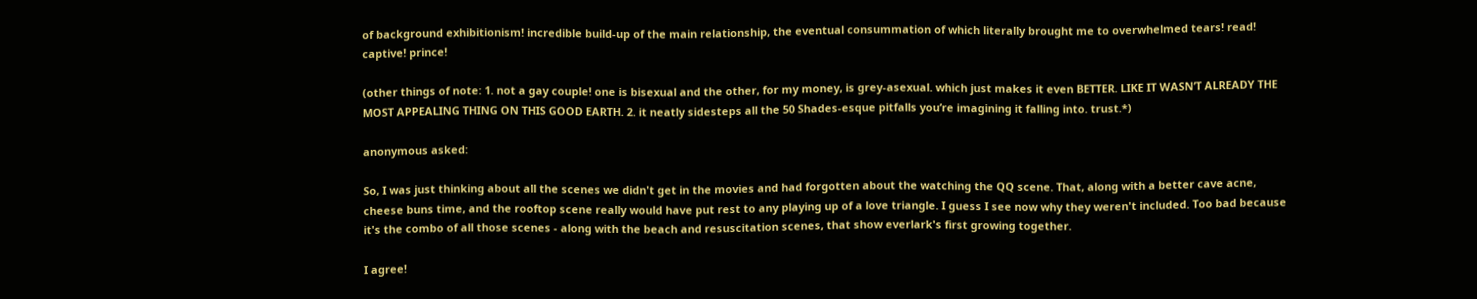of background exhibitionism! incredible build-up of the main relationship, the eventual consummation of which literally brought me to overwhelmed tears! read! captive! prince!

(other things of note: 1. not a gay couple! one is bisexual and the other, for my money, is grey-asexual. which just makes it even BETTER. LIKE IT WASN’T ALREADY THE MOST APPEALING THING ON THIS GOOD EARTH. 2. it neatly sidesteps all the 50 Shades-esque pitfalls you’re imagining it falling into. trust.*)

anonymous asked:

So, I was just thinking about all the scenes we didn't get in the movies and had forgotten about the watching the QQ scene. That, along with a better cave acne, cheese buns time, and the rooftop scene really would have put rest to any playing up of a love triangle. I guess I see now why they weren't included. Too bad because it's the combo of all those scenes - along with the beach and resuscitation scenes, that show everlark's first growing together.

I agree!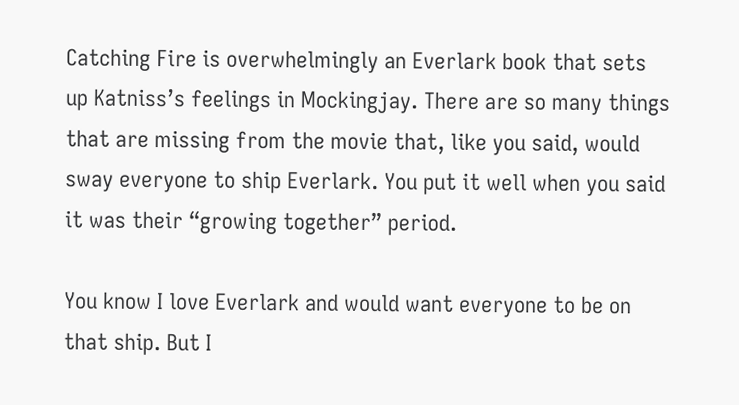Catching Fire is overwhelmingly an Everlark book that sets up Katniss’s feelings in Mockingjay. There are so many things that are missing from the movie that, like you said, would sway everyone to ship Everlark. You put it well when you said it was their “growing together” period.

You know I love Everlark and would want everyone to be on that ship. But I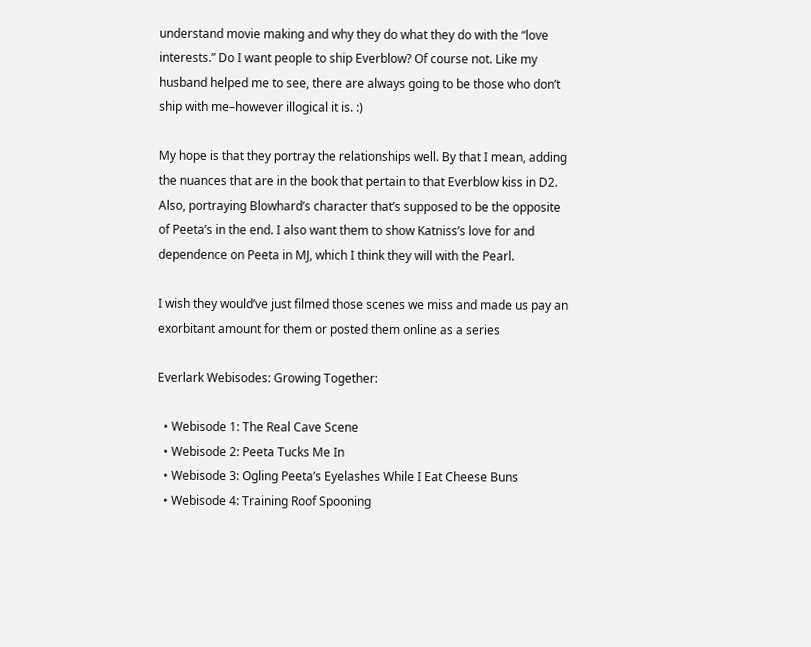understand movie making and why they do what they do with the “love interests.” Do I want people to ship Everblow? Of course not. Like my husband helped me to see, there are always going to be those who don’t ship with me–however illogical it is. :)

My hope is that they portray the relationships well. By that I mean, adding the nuances that are in the book that pertain to that Everblow kiss in D2. Also, portraying Blowhard’s character that’s supposed to be the opposite of Peeta’s in the end. I also want them to show Katniss’s love for and dependence on Peeta in MJ, which I think they will with the Pearl.

I wish they would’ve just filmed those scenes we miss and made us pay an exorbitant amount for them or posted them online as a series

Everlark Webisodes: Growing Together:

  • Webisode 1: The Real Cave Scene
  • Webisode 2: Peeta Tucks Me In
  • Webisode 3: Ogling Peeta’s Eyelashes While I Eat Cheese Buns
  • Webisode 4: Training Roof Spooning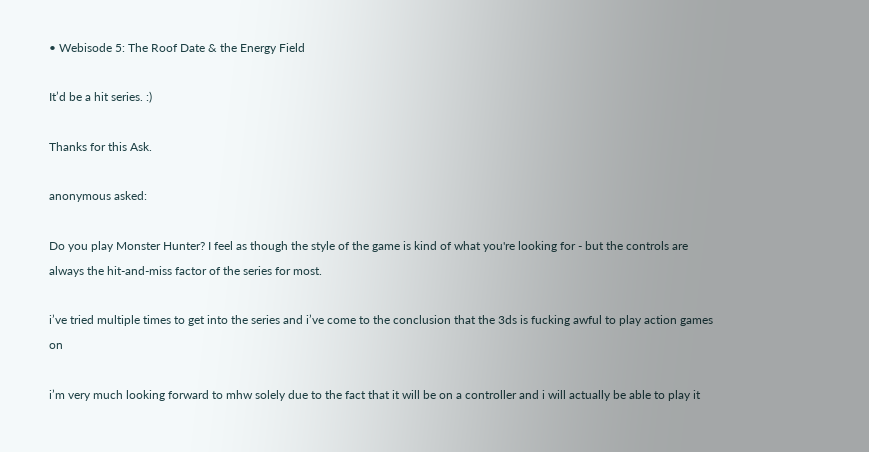• Webisode 5: The Roof Date & the Energy Field

It’d be a hit series. :)

Thanks for this Ask.

anonymous asked:

Do you play Monster Hunter? I feel as though the style of the game is kind of what you're looking for - but the controls are always the hit-and-miss factor of the series for most.

i’ve tried multiple times to get into the series and i’ve come to the conclusion that the 3ds is fucking awful to play action games on

i’m very much looking forward to mhw solely due to the fact that it will be on a controller and i will actually be able to play it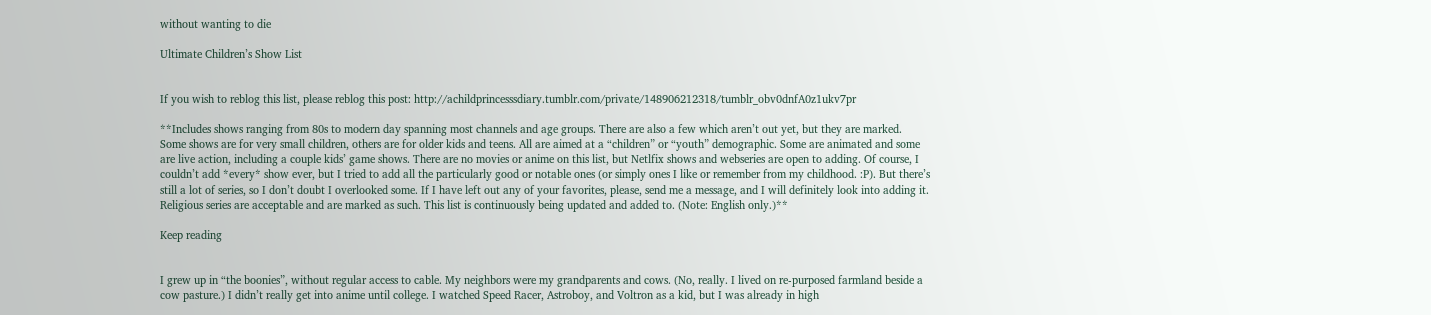without wanting to die

Ultimate Children’s Show List


If you wish to reblog this list, please reblog this post: http://achildprincesssdiary.tumblr.com/private/148906212318/tumblr_obv0dnfA0z1ukv7pr

**Includes shows ranging from 80s to modern day spanning most channels and age groups. There are also a few which aren’t out yet, but they are marked. Some shows are for very small children, others are for older kids and teens. All are aimed at a “children” or “youth” demographic. Some are animated and some are live action, including a couple kids’ game shows. There are no movies or anime on this list, but Netlfix shows and webseries are open to adding. Of course, I couldn’t add *every* show ever, but I tried to add all the particularly good or notable ones (or simply ones I like or remember from my childhood. :P). But there’s still a lot of series, so I don’t doubt I overlooked some. If I have left out any of your favorites, please, send me a message, and I will definitely look into adding it. Religious series are acceptable and are marked as such. This list is continuously being updated and added to. (Note: English only.)**

Keep reading


I grew up in “the boonies”, without regular access to cable. My neighbors were my grandparents and cows. (No, really. I lived on re-purposed farmland beside a cow pasture.) I didn’t really get into anime until college. I watched Speed Racer, Astroboy, and Voltron as a kid, but I was already in high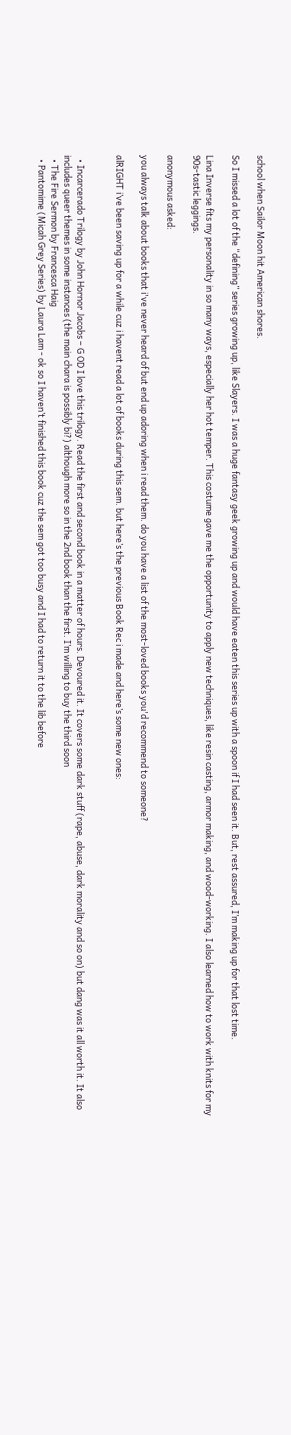school when Sailor Moon hit American shores.

So I missed a lot of the “defining” series growing up, like Slayers. I was a huge fantasy geek growing up and would have eaten this series up with a spoon if I had seen it. But, rest assured, I’m making up for that lost time.

Lina Inverse fits my personality in so many ways, especially her hot temper. This costume gave me the opportunity to apply new techniques, like resin casting, armor making, and wood-working. I also learned how to work with knits for my 90s-tastic leggings.

anonymous asked:

you always talk about books that i've never heard of but end up adoring when i read them. do you have a list of the most-loved books you'd recommend to someone?

alRIGHT i’ve been saving up for a while cuz i havent read a lot of books during this sem. but here’s the previous Book Rec i made and here’s some new ones:


  • Incarcerado Trilogy by John Hornor Jacobs – G OD I love this trilogy. Read the first and second book in a matter of hours. Devoured it. It covers some dark stuff (rape, abuse, dark morality and so on) but dang was it all worth it. It also includes queer themes in some instances (the main chara is possibly bi?) although more so in the 2nd book than the first. I’m willing to buy the third soon
  • The Fire Sermon by Francesca Haig
  • Pantomime (Micah Grey Series) by Laura Lam - ok so I haven’t finished this book cuz the sem got too busy and I had to return it to the lib before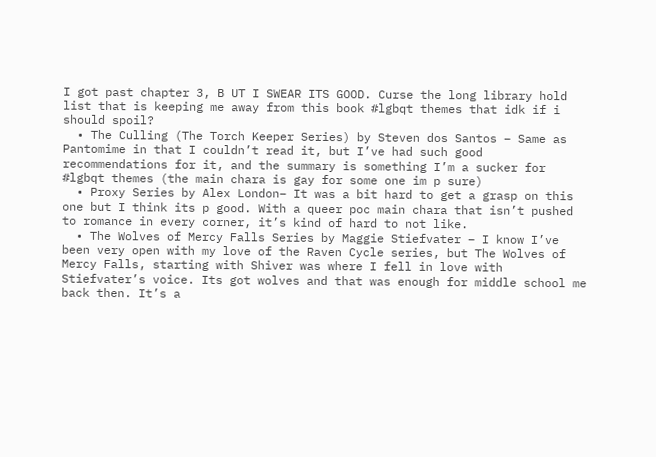I got past chapter 3, B UT I SWEAR ITS GOOD. Curse the long library hold list that is keeping me away from this book #lgbqt themes that idk if i should spoil?
  • The Culling (The Torch Keeper Series) by Steven dos Santos – Same as Pantomime in that I couldn’t read it, but I’ve had such good recommendations for it, and the summary is something I’m a sucker for #lgbqt themes (the main chara is gay for some one im p sure)
  • Proxy Series by Alex London– It was a bit hard to get a grasp on this one but I think its p good. With a queer poc main chara that isn’t pushed to romance in every corner, it’s kind of hard to not like.
  • The Wolves of Mercy Falls Series by Maggie Stiefvater – I know I’ve been very open with my love of the Raven Cycle series, but The Wolves of Mercy Falls, starting with Shiver was where I fell in love with Stiefvater’s voice. Its got wolves and that was enough for middle school me back then. It’s a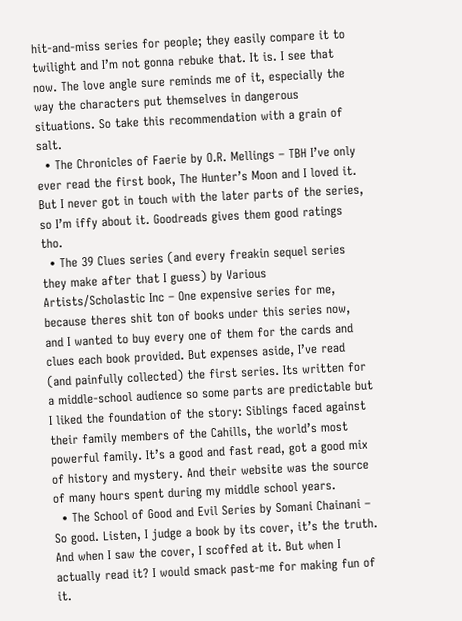hit-and-miss series for people; they easily compare it to twilight and I’m not gonna rebuke that. It is. I see that now. The love angle sure reminds me of it, especially the way the characters put themselves in dangerous situations. So take this recommendation with a grain of salt.
  • The Chronicles of Faerie by O.R. Mellings – TBH I’ve only ever read the first book, The Hunter’s Moon and I loved it. But I never got in touch with the later parts of the series, so I’m iffy about it. Goodreads gives them good ratings tho.
  • The 39 Clues series (and every freakin sequel series they make after that I guess) by Various Artists/Scholastic Inc – One expensive series for me, because theres shit ton of books under this series now, and I wanted to buy every one of them for the cards and clues each book provided. But expenses aside, I’ve read (and painfully collected) the first series. Its written for a middle-school audience so some parts are predictable but I liked the foundation of the story: Siblings faced against their family members of the Cahills, the world’s most powerful family. It’s a good and fast read, got a good mix of history and mystery. And their website was the source of many hours spent during my middle school years.
  • The School of Good and Evil Series by Somani Chainani – So good. Listen, I judge a book by its cover, it’s the truth. And when I saw the cover, I scoffed at it. But when I actually read it? I would smack past-me for making fun of it.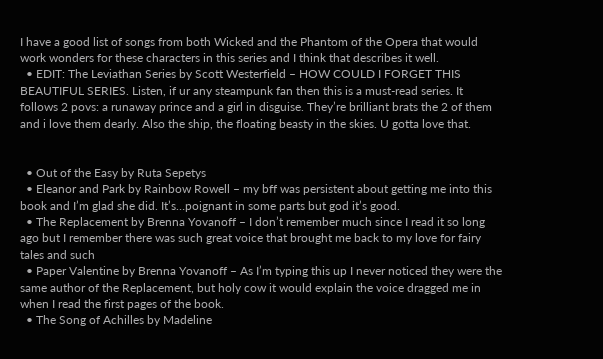I have a good list of songs from both Wicked and the Phantom of the Opera that would work wonders for these characters in this series and I think that describes it well.
  • EDIT: The Leviathan Series by Scott Westerfield – HOW COULD I FORGET THIS BEAUTIFUL SERIES. Listen, if ur any steampunk fan then this is a must-read series. It follows 2 povs: a runaway prince and a girl in disguise. They’re brilliant brats the 2 of them and i love them dearly. Also the ship, the floating beasty in the skies. U gotta love that.


  • Out of the Easy by Ruta Sepetys
  • Eleanor and Park by Rainbow Rowell – my bff was persistent about getting me into this book and I’m glad she did. It’s…poignant in some parts but god it’s good.
  • The Replacement by Brenna Yovanoff – I don’t remember much since I read it so long ago but I remember there was such great voice that brought me back to my love for fairy tales and such
  • Paper Valentine by Brenna Yovanoff – As I’m typing this up I never noticed they were the same author of the Replacement, but holy cow it would explain the voice dragged me in when I read the first pages of the book.
  • The Song of Achilles by Madeline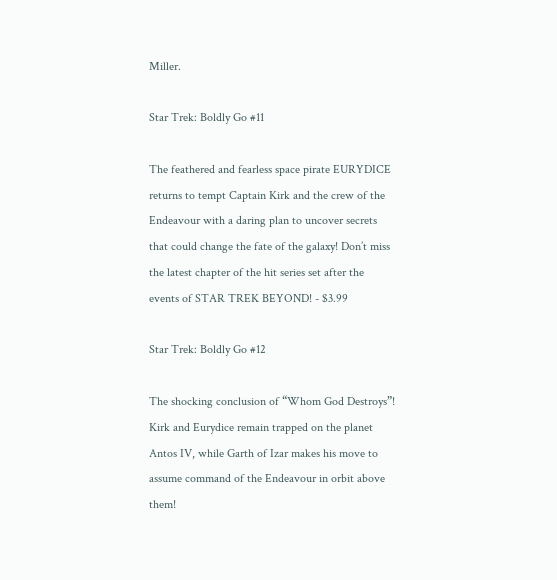Miller.

Star Trek: Boldly Go #11

The feathered and fearless space pirate EURYDICE returns to tempt Captain Kirk and the crew of the Endeavour with a daring plan to uncover secrets that could change the fate of the galaxy! Don’t miss the latest chapter of the hit series set after the events of STAR TREK BEYOND! - $3.99

Star Trek: Boldly Go #12

The shocking conclusion of “Whom God Destroys”! Kirk and Eurydice remain trapped on the planet Antos IV, while Garth of Izar makes his move to assume command of the Endeavour in orbit above them!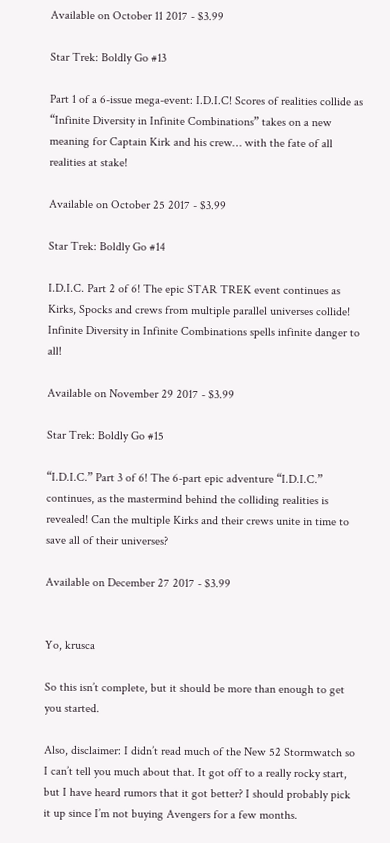Available on October 11 2017 - $3.99

Star Trek: Boldly Go #13

Part 1 of a 6-issue mega-event: I.D.I.C! Scores of realities collide as “Infinite Diversity in Infinite Combinations” takes on a new meaning for Captain Kirk and his crew… with the fate of all realities at stake!

Available on October 25 2017 - $3.99

Star Trek: Boldly Go #14

I.D.I.C. Part 2 of 6! The epic STAR TREK event continues as Kirks, Spocks and crews from multiple parallel universes collide! Infinite Diversity in Infinite Combinations spells infinite danger to all!

Available on November 29 2017 - $3.99

Star Trek: Boldly Go #15

“I.D.I.C.” Part 3 of 6! The 6-part epic adventure “I.D.I.C.” continues, as the mastermind behind the colliding realities is revealed! Can the multiple Kirks and their crews unite in time to save all of their universes?

Available on December 27 2017 - $3.99


Yo, krusca

So this isn’t complete, but it should be more than enough to get you started.

Also, disclaimer: I didn’t read much of the New 52 Stormwatch so I can’t tell you much about that. It got off to a really rocky start, but I have heard rumors that it got better? I should probably pick it up since I’m not buying Avengers for a few months.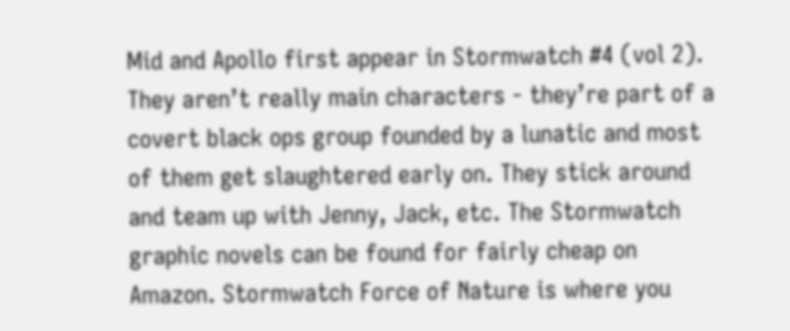Mid and Apollo first appear in Stormwatch #4 (vol 2). They aren’t really main characters - they’re part of a covert black ops group founded by a lunatic and most of them get slaughtered early on. They stick around and team up with Jenny, Jack, etc. The Stormwatch graphic novels can be found for fairly cheap on Amazon. Stormwatch Force of Nature is where you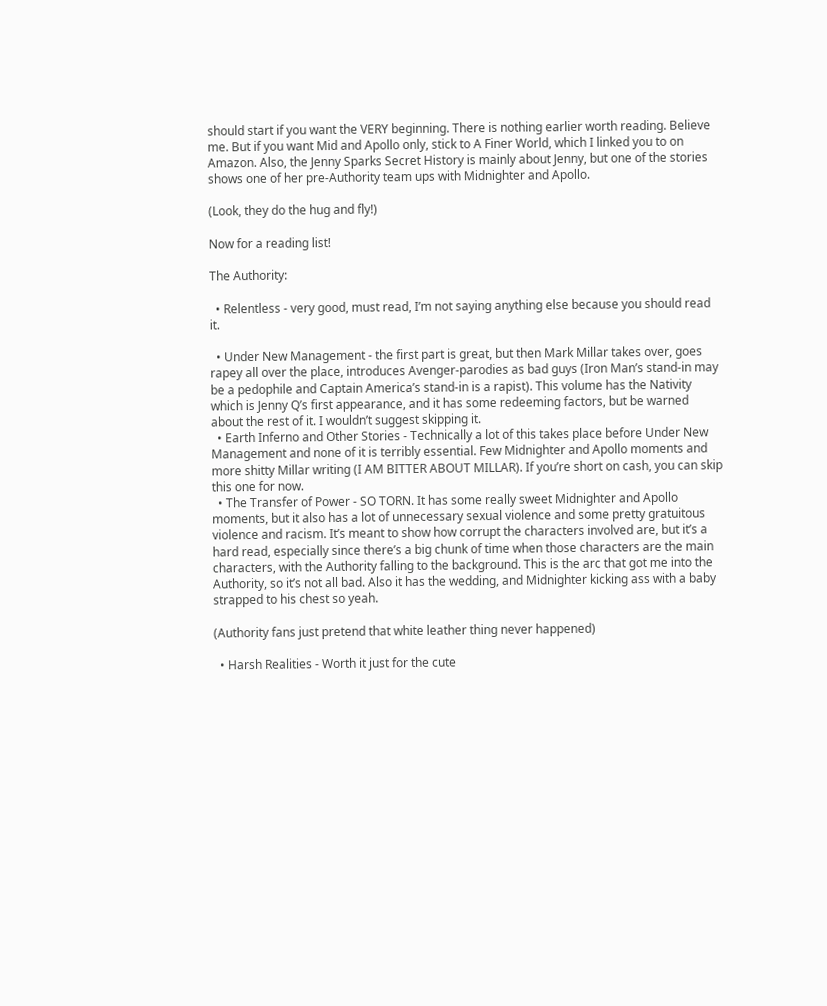should start if you want the VERY beginning. There is nothing earlier worth reading. Believe me. But if you want Mid and Apollo only, stick to A Finer World, which I linked you to on Amazon. Also, the Jenny Sparks Secret History is mainly about Jenny, but one of the stories shows one of her pre-Authority team ups with Midnighter and Apollo.

(Look, they do the hug and fly!)

Now for a reading list!

The Authority:

  • Relentless - very good, must read, I’m not saying anything else because you should read it.

  • Under New Management - the first part is great, but then Mark Millar takes over, goes rapey all over the place, introduces Avenger-parodies as bad guys (Iron Man’s stand-in may be a pedophile and Captain America’s stand-in is a rapist). This volume has the Nativity which is Jenny Q’s first appearance, and it has some redeeming factors, but be warned about the rest of it. I wouldn’t suggest skipping it.
  • Earth Inferno and Other Stories - Technically a lot of this takes place before Under New Management and none of it is terribly essential. Few Midnighter and Apollo moments and more shitty Millar writing (I AM BITTER ABOUT MILLAR). If you’re short on cash, you can skip this one for now.
  • The Transfer of Power - SO TORN. It has some really sweet Midnighter and Apollo moments, but it also has a lot of unnecessary sexual violence and some pretty gratuitous violence and racism. It’s meant to show how corrupt the characters involved are, but it’s a hard read, especially since there’s a big chunk of time when those characters are the main characters, with the Authority falling to the background. This is the arc that got me into the Authority, so it’s not all bad. Also it has the wedding, and Midnighter kicking ass with a baby strapped to his chest so yeah.

(Authority fans just pretend that white leather thing never happened)

  • Harsh Realities - Worth it just for the cute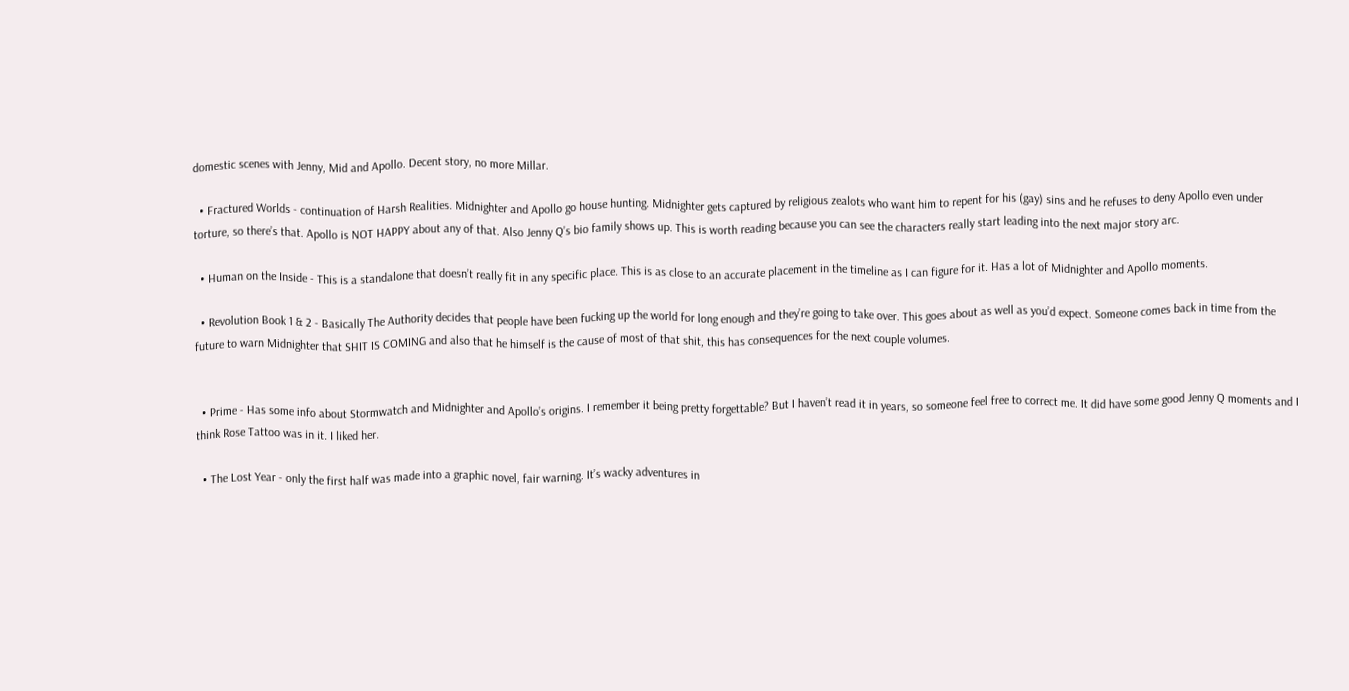domestic scenes with Jenny, Mid and Apollo. Decent story, no more Millar.

  • Fractured Worlds - continuation of Harsh Realities. Midnighter and Apollo go house hunting. Midnighter gets captured by religious zealots who want him to repent for his (gay) sins and he refuses to deny Apollo even under torture, so there’s that. Apollo is NOT HAPPY about any of that. Also Jenny Q’s bio family shows up. This is worth reading because you can see the characters really start leading into the next major story arc.

  • Human on the Inside - This is a standalone that doesn’t really fit in any specific place. This is as close to an accurate placement in the timeline as I can figure for it. Has a lot of Midnighter and Apollo moments.

  • Revolution Book 1 & 2 - Basically The Authority decides that people have been fucking up the world for long enough and they’re going to take over. This goes about as well as you’d expect. Someone comes back in time from the future to warn Midnighter that SHIT IS COMING and also that he himself is the cause of most of that shit, this has consequences for the next couple volumes.


  • Prime - Has some info about Stormwatch and Midnighter and Apollo’s origins. I remember it being pretty forgettable? But I haven’t read it in years, so someone feel free to correct me. It did have some good Jenny Q moments and I think Rose Tattoo was in it. I liked her.

  • The Lost Year - only the first half was made into a graphic novel, fair warning. It’s wacky adventures in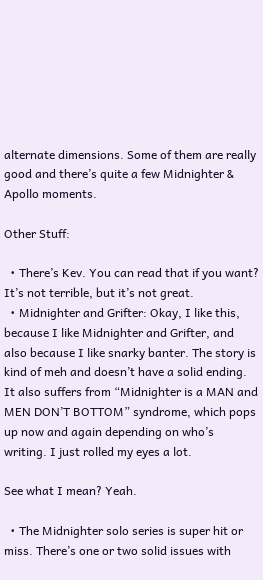alternate dimensions. Some of them are really good and there’s quite a few Midnighter & Apollo moments.

Other Stuff:

  • There’s Kev. You can read that if you want? It’s not terrible, but it’s not great.
  • Midnighter and Grifter: Okay, I like this, because I like Midnighter and Grifter, and also because I like snarky banter. The story is kind of meh and doesn’t have a solid ending. It also suffers from “Midnighter is a MAN and MEN DON’T BOTTOM” syndrome, which pops up now and again depending on who’s writing. I just rolled my eyes a lot.

See what I mean? Yeah.

  • The Midnighter solo series is super hit or miss. There’s one or two solid issues with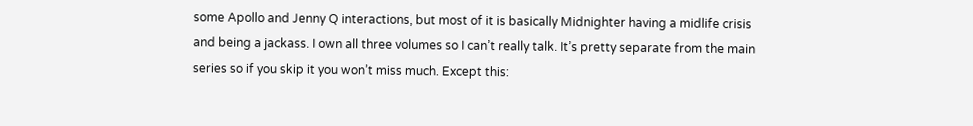some Apollo and Jenny Q interactions, but most of it is basically Midnighter having a midlife crisis and being a jackass. I own all three volumes so I can’t really talk. It’s pretty separate from the main series so if you skip it you won’t miss much. Except this: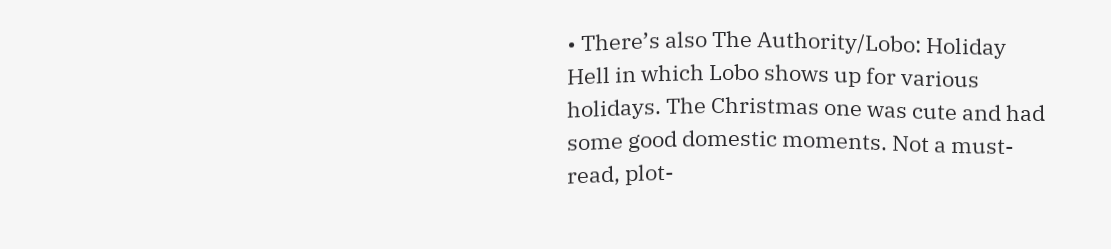• There’s also The Authority/Lobo: Holiday Hell in which Lobo shows up for various holidays. The Christmas one was cute and had some good domestic moments. Not a must-read, plot-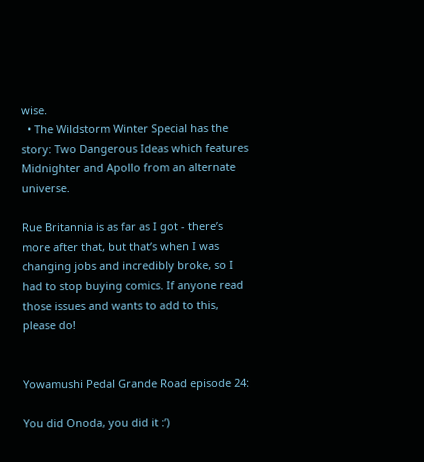wise.
  • The Wildstorm Winter Special has the story: Two Dangerous Ideas which features Midnighter and Apollo from an alternate universe.

Rue Britannia is as far as I got - there’s more after that, but that’s when I was changing jobs and incredibly broke, so I had to stop buying comics. If anyone read those issues and wants to add to this, please do!


Yowamushi Pedal Grande Road episode 24:

You did Onoda, you did it :’)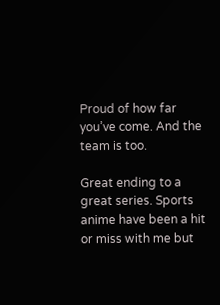Proud of how far you’ve come. And the team is too.

Great ending to a great series. Sports anime have been a hit or miss with me but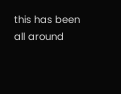this has been all around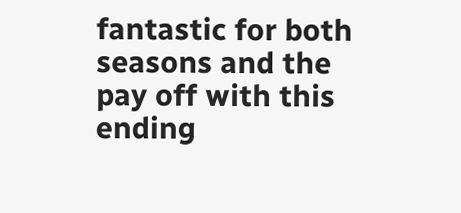fantastic for both seasons and the pay off with this ending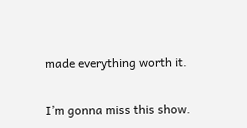made everything worth it.

I’m gonna miss this show.